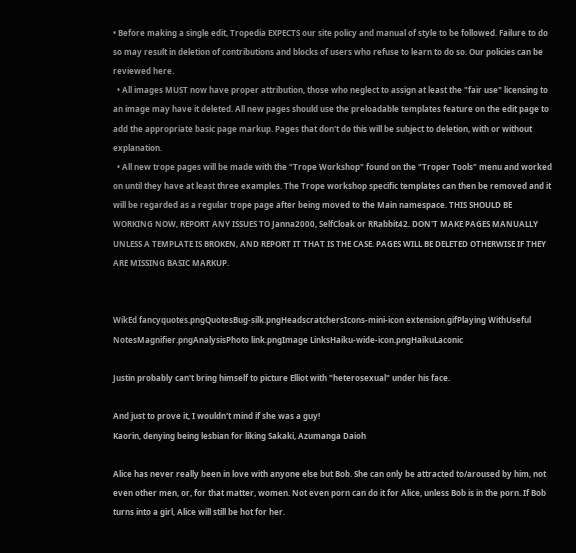• Before making a single edit, Tropedia EXPECTS our site policy and manual of style to be followed. Failure to do so may result in deletion of contributions and blocks of users who refuse to learn to do so. Our policies can be reviewed here.
  • All images MUST now have proper attribution, those who neglect to assign at least the "fair use" licensing to an image may have it deleted. All new pages should use the preloadable templates feature on the edit page to add the appropriate basic page markup. Pages that don't do this will be subject to deletion, with or without explanation.
  • All new trope pages will be made with the "Trope Workshop" found on the "Troper Tools" menu and worked on until they have at least three examples. The Trope workshop specific templates can then be removed and it will be regarded as a regular trope page after being moved to the Main namespace. THIS SHOULD BE WORKING NOW, REPORT ANY ISSUES TO Janna2000, SelfCloak or RRabbit42. DON'T MAKE PAGES MANUALLY UNLESS A TEMPLATE IS BROKEN, AND REPORT IT THAT IS THE CASE. PAGES WILL BE DELETED OTHERWISE IF THEY ARE MISSING BASIC MARKUP.


WikEd fancyquotes.pngQuotesBug-silk.pngHeadscratchersIcons-mini-icon extension.gifPlaying WithUseful NotesMagnifier.pngAnalysisPhoto link.pngImage LinksHaiku-wide-icon.pngHaikuLaconic

Justin probably can't bring himself to picture Elliot with "heterosexual" under his face.

And just to prove it, I wouldn't mind if she was a guy!
Kaorin, denying being lesbian for liking Sakaki, Azumanga Daioh

Alice has never really been in love with anyone else but Bob. She can only be attracted to/aroused by him, not even other men, or, for that matter, women. Not even porn can do it for Alice, unless Bob is in the porn. If Bob turns into a girl, Alice will still be hot for her.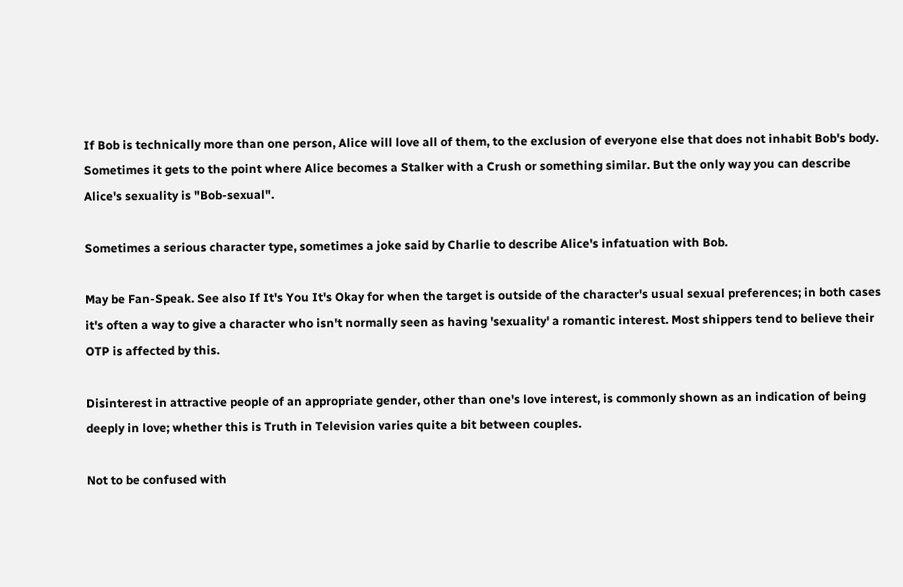If Bob is technically more than one person, Alice will love all of them, to the exclusion of everyone else that does not inhabit Bob's body. Sometimes it gets to the point where Alice becomes a Stalker with a Crush or something similar. But the only way you can describe Alice's sexuality is "Bob-sexual".

Sometimes a serious character type, sometimes a joke said by Charlie to describe Alice's infatuation with Bob.

May be Fan-Speak. See also If It's You It's Okay for when the target is outside of the character's usual sexual preferences; in both cases it's often a way to give a character who isn't normally seen as having 'sexuality' a romantic interest. Most shippers tend to believe their OTP is affected by this.

Disinterest in attractive people of an appropriate gender, other than one's love interest, is commonly shown as an indication of being deeply in love; whether this is Truth in Television varies quite a bit between couples.

Not to be confused with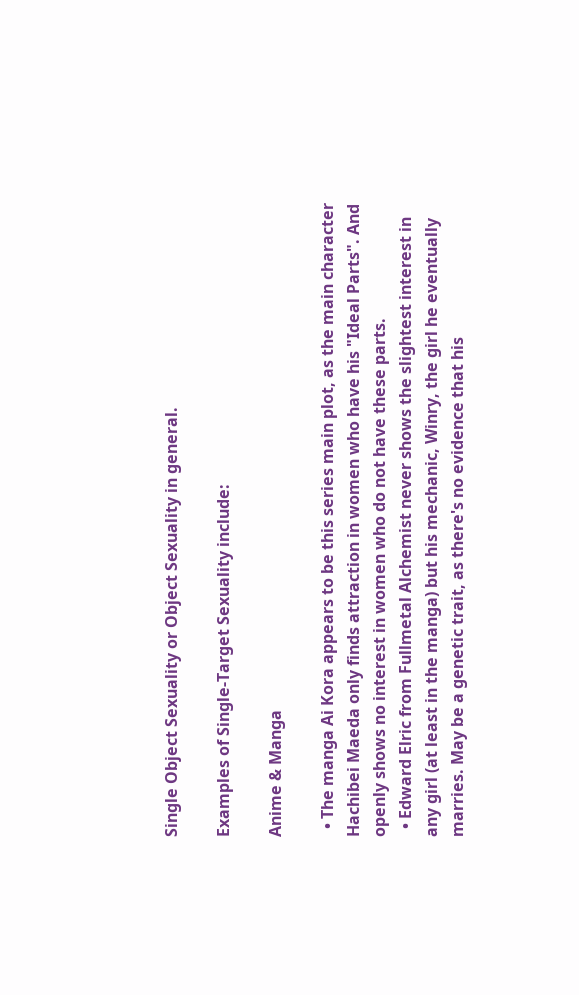Single Object Sexuality or Object Sexuality in general.

Examples of Single-Target Sexuality include:

Anime & Manga

  • The manga Ai Kora appears to be this series main plot, as the main character Hachibei Maeda only finds attraction in women who have his "Ideal Parts". And openly shows no interest in women who do not have these parts.
  • Edward Elric from Fullmetal Alchemist never shows the slightest interest in any girl (at least in the manga) but his mechanic, Winry, the girl he eventually marries. May be a genetic trait, as there's no evidence that his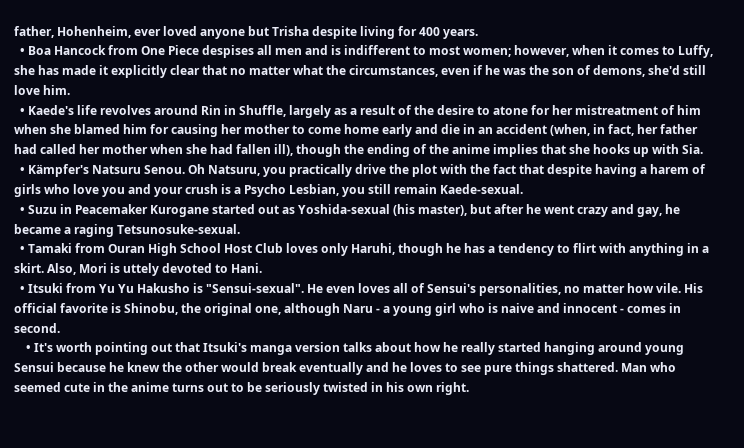father, Hohenheim, ever loved anyone but Trisha despite living for 400 years.
  • Boa Hancock from One Piece despises all men and is indifferent to most women; however, when it comes to Luffy, she has made it explicitly clear that no matter what the circumstances, even if he was the son of demons, she'd still love him.
  • Kaede's life revolves around Rin in Shuffle, largely as a result of the desire to atone for her mistreatment of him when she blamed him for causing her mother to come home early and die in an accident (when, in fact, her father had called her mother when she had fallen ill), though the ending of the anime implies that she hooks up with Sia.
  • Kämpfer's Natsuru Senou. Oh Natsuru, you practically drive the plot with the fact that despite having a harem of girls who love you and your crush is a Psycho Lesbian, you still remain Kaede-sexual.
  • Suzu in Peacemaker Kurogane started out as Yoshida-sexual (his master), but after he went crazy and gay, he became a raging Tetsunosuke-sexual.
  • Tamaki from Ouran High School Host Club loves only Haruhi, though he has a tendency to flirt with anything in a skirt. Also, Mori is uttely devoted to Hani.
  • Itsuki from Yu Yu Hakusho is "Sensui-sexual". He even loves all of Sensui's personalities, no matter how vile. His official favorite is Shinobu, the original one, although Naru - a young girl who is naive and innocent - comes in second.
    • It's worth pointing out that Itsuki's manga version talks about how he really started hanging around young Sensui because he knew the other would break eventually and he loves to see pure things shattered. Man who seemed cute in the anime turns out to be seriously twisted in his own right.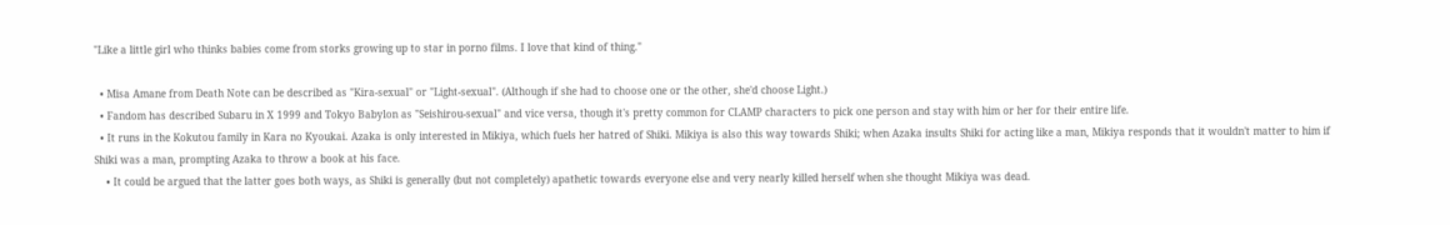"Like a little girl who thinks babies come from storks growing up to star in porno films. I love that kind of thing."

  • Misa Amane from Death Note can be described as "Kira-sexual" or "Light-sexual". (Although if she had to choose one or the other, she'd choose Light.)
  • Fandom has described Subaru in X 1999 and Tokyo Babylon as "Seishirou-sexual" and vice versa, though it's pretty common for CLAMP characters to pick one person and stay with him or her for their entire life.
  • It runs in the Kokutou family in Kara no Kyoukai. Azaka is only interested in Mikiya, which fuels her hatred of Shiki. Mikiya is also this way towards Shiki; when Azaka insults Shiki for acting like a man, Mikiya responds that it wouldn't matter to him if Shiki was a man, prompting Azaka to throw a book at his face.
    • It could be argued that the latter goes both ways, as Shiki is generally (but not completely) apathetic towards everyone else and very nearly killed herself when she thought Mikiya was dead.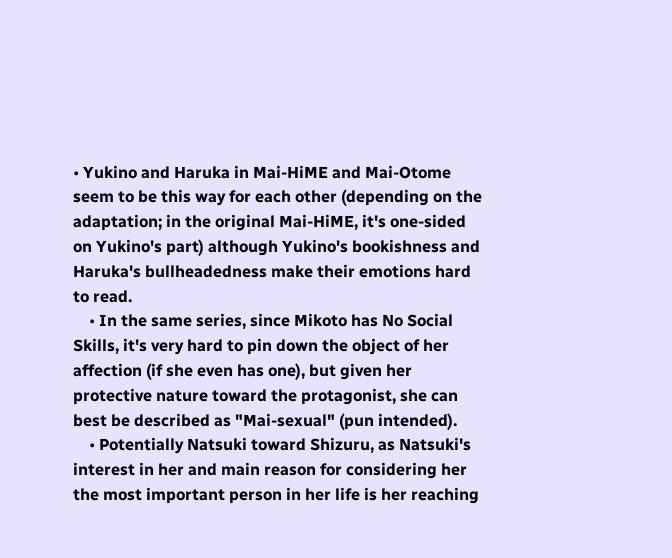• Yukino and Haruka in Mai-HiME and Mai-Otome seem to be this way for each other (depending on the adaptation; in the original Mai-HiME, it's one-sided on Yukino's part) although Yukino's bookishness and Haruka's bullheadedness make their emotions hard to read.
    • In the same series, since Mikoto has No Social Skills, it's very hard to pin down the object of her affection (if she even has one), but given her protective nature toward the protagonist, she can best be described as "Mai-sexual" (pun intended).
    • Potentially Natsuki toward Shizuru, as Natsuki's interest in her and main reason for considering her the most important person in her life is her reaching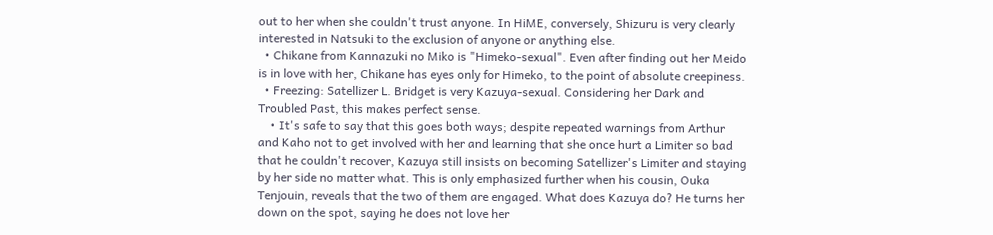out to her when she couldn't trust anyone. In HiME, conversely, Shizuru is very clearly interested in Natsuki to the exclusion of anyone or anything else.
  • Chikane from Kannazuki no Miko is "Himeko-sexual". Even after finding out her Meido is in love with her, Chikane has eyes only for Himeko, to the point of absolute creepiness.
  • Freezing: Satellizer L. Bridget is very Kazuya-sexual. Considering her Dark and Troubled Past, this makes perfect sense.
    • It's safe to say that this goes both ways; despite repeated warnings from Arthur and Kaho not to get involved with her and learning that she once hurt a Limiter so bad that he couldn't recover, Kazuya still insists on becoming Satellizer's Limiter and staying by her side no matter what. This is only emphasized further when his cousin, Ouka Tenjouin, reveals that the two of them are engaged. What does Kazuya do? He turns her down on the spot, saying he does not love her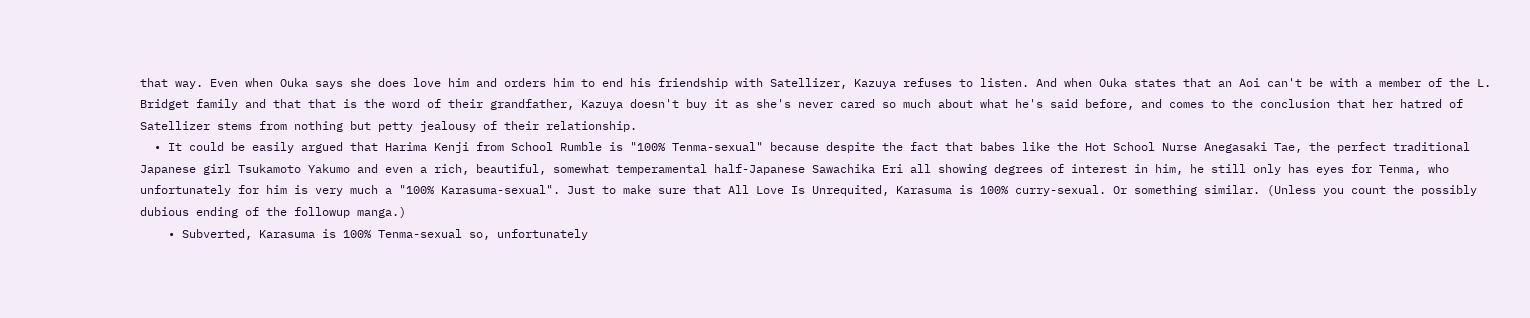that way. Even when Ouka says she does love him and orders him to end his friendship with Satellizer, Kazuya refuses to listen. And when Ouka states that an Aoi can't be with a member of the L. Bridget family and that that is the word of their grandfather, Kazuya doesn't buy it as she's never cared so much about what he's said before, and comes to the conclusion that her hatred of Satellizer stems from nothing but petty jealousy of their relationship.
  • It could be easily argued that Harima Kenji from School Rumble is "100% Tenma-sexual" because despite the fact that babes like the Hot School Nurse Anegasaki Tae, the perfect traditional Japanese girl Tsukamoto Yakumo and even a rich, beautiful, somewhat temperamental half-Japanese Sawachika Eri all showing degrees of interest in him, he still only has eyes for Tenma, who unfortunately for him is very much a "100% Karasuma-sexual". Just to make sure that All Love Is Unrequited, Karasuma is 100% curry-sexual. Or something similar. (Unless you count the possibly dubious ending of the followup manga.)
    • Subverted, Karasuma is 100% Tenma-sexual so, unfortunately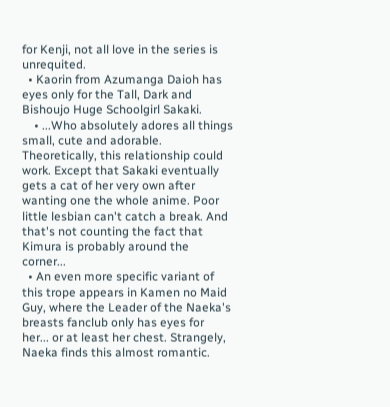for Kenji, not all love in the series is unrequited.
  • Kaorin from Azumanga Daioh has eyes only for the Tall, Dark and Bishoujo Huge Schoolgirl Sakaki.
    • ...Who absolutely adores all things small, cute and adorable. Theoretically, this relationship could work. Except that Sakaki eventually gets a cat of her very own after wanting one the whole anime. Poor little lesbian can't catch a break. And that's not counting the fact that Kimura is probably around the corner...
  • An even more specific variant of this trope appears in Kamen no Maid Guy, where the Leader of the Naeka's breasts fanclub only has eyes for her... or at least her chest. Strangely, Naeka finds this almost romantic.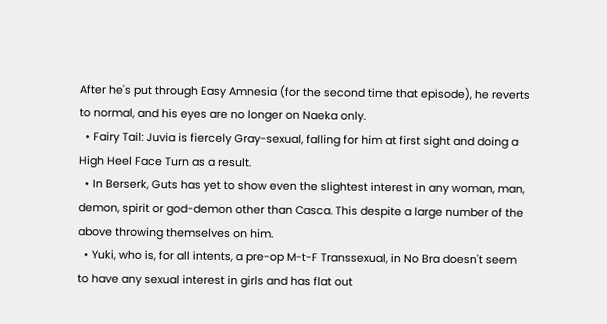After he's put through Easy Amnesia (for the second time that episode), he reverts to normal, and his eyes are no longer on Naeka only.
  • Fairy Tail: Juvia is fiercely Gray-sexual, falling for him at first sight and doing a High Heel Face Turn as a result.
  • In Berserk, Guts has yet to show even the slightest interest in any woman, man, demon, spirit or god-demon other than Casca. This despite a large number of the above throwing themselves on him.
  • Yuki, who is, for all intents, a pre-op M-t-F Transsexual, in No Bra doesn't seem to have any sexual interest in girls and has flat out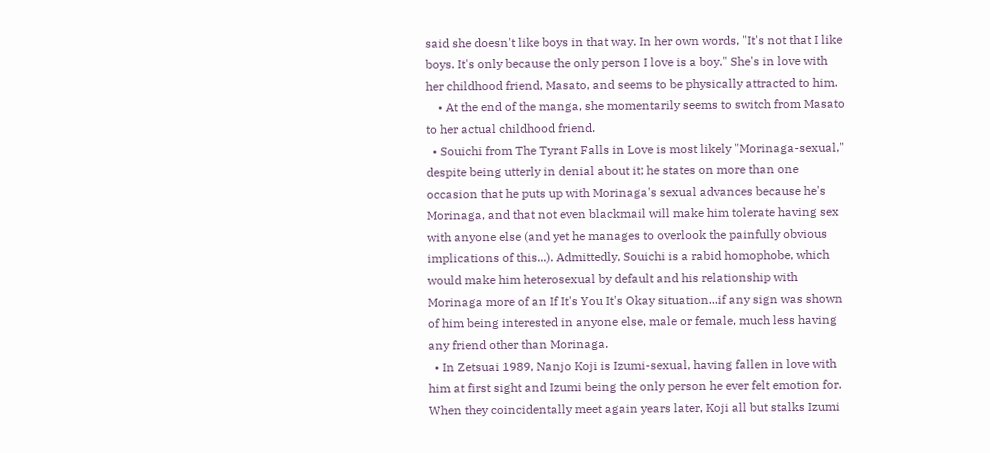said she doesn't like boys in that way. In her own words, "It's not that I like boys. It's only because the only person I love is a boy." She's in love with her childhood friend, Masato, and seems to be physically attracted to him.
    • At the end of the manga, she momentarily seems to switch from Masato to her actual childhood friend.
  • Souichi from The Tyrant Falls in Love is most likely "Morinaga-sexual," despite being utterly in denial about it; he states on more than one occasion that he puts up with Morinaga's sexual advances because he's Morinaga, and that not even blackmail will make him tolerate having sex with anyone else (and yet he manages to overlook the painfully obvious implications of this...). Admittedly, Souichi is a rabid homophobe, which would make him heterosexual by default and his relationship with Morinaga more of an If It's You It's Okay situation...if any sign was shown of him being interested in anyone else, male or female, much less having any friend other than Morinaga.
  • In Zetsuai 1989, Nanjo Koji is Izumi-sexual, having fallen in love with him at first sight and Izumi being the only person he ever felt emotion for. When they coincidentally meet again years later, Koji all but stalks Izumi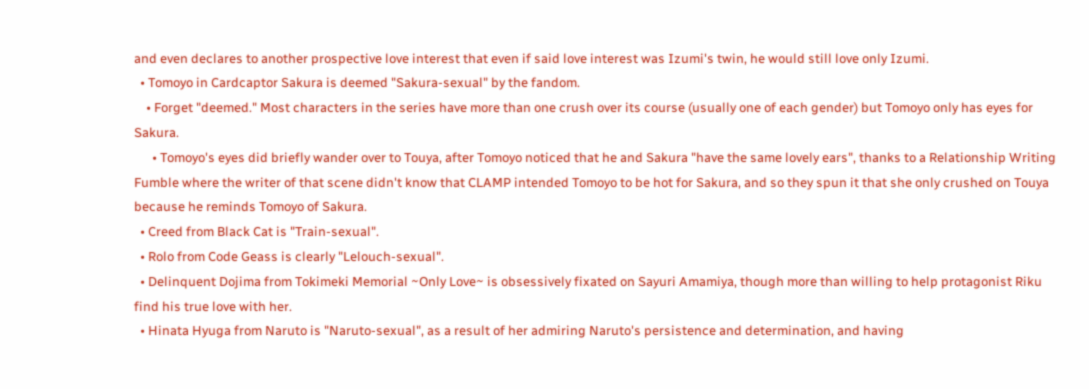and even declares to another prospective love interest that even if said love interest was Izumi's twin, he would still love only Izumi.
  • Tomoyo in Cardcaptor Sakura is deemed "Sakura-sexual" by the fandom.
    • Forget "deemed." Most characters in the series have more than one crush over its course (usually one of each gender) but Tomoyo only has eyes for Sakura.
      • Tomoyo's eyes did briefly wander over to Touya, after Tomoyo noticed that he and Sakura "have the same lovely ears", thanks to a Relationship Writing Fumble where the writer of that scene didn't know that CLAMP intended Tomoyo to be hot for Sakura, and so they spun it that she only crushed on Touya because he reminds Tomoyo of Sakura.
  • Creed from Black Cat is "Train-sexual".
  • Rolo from Code Geass is clearly "Lelouch-sexual".
  • Delinquent Dojima from Tokimeki Memorial ~Only Love~ is obsessively fixated on Sayuri Amamiya, though more than willing to help protagonist Riku find his true love with her.
  • Hinata Hyuga from Naruto is "Naruto-sexual", as a result of her admiring Naruto's persistence and determination, and having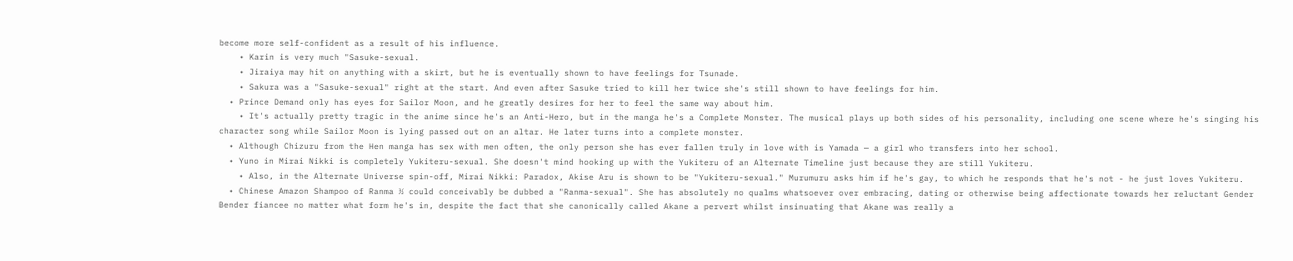become more self-confident as a result of his influence.
    • Karin is very much "Sasuke-sexual.
    • Jiraiya may hit on anything with a skirt, but he is eventually shown to have feelings for Tsunade.
    • Sakura was a "Sasuke-sexual" right at the start. And even after Sasuke tried to kill her twice she's still shown to have feelings for him.
  • Prince Demand only has eyes for Sailor Moon, and he greatly desires for her to feel the same way about him.
    • It's actually pretty tragic in the anime since he's an Anti-Hero, but in the manga he's a Complete Monster. The musical plays up both sides of his personality, including one scene where he's singing his character song while Sailor Moon is lying passed out on an altar. He later turns into a complete monster.
  • Although Chizuru from the Hen manga has sex with men often, the only person she has ever fallen truly in love with is Yamada — a girl who transfers into her school.
  • Yuno in Mirai Nikki is completely Yukiteru-sexual. She doesn't mind hooking up with the Yukiteru of an Alternate Timeline just because they are still Yukiteru.
    • Also, in the Alternate Universe spin-off, Mirai Nikki: Paradox, Akise Aru is shown to be "Yukiteru-sexual." Murumuru asks him if he's gay, to which he responds that he's not - he just loves Yukiteru.
  • Chinese Amazon Shampoo of Ranma ½ could conceivably be dubbed a "Ranma-sexual". She has absolutely no qualms whatsoever over embracing, dating or otherwise being affectionate towards her reluctant Gender Bender fiancee no matter what form he's in, despite the fact that she canonically called Akane a pervert whilst insinuating that Akane was really a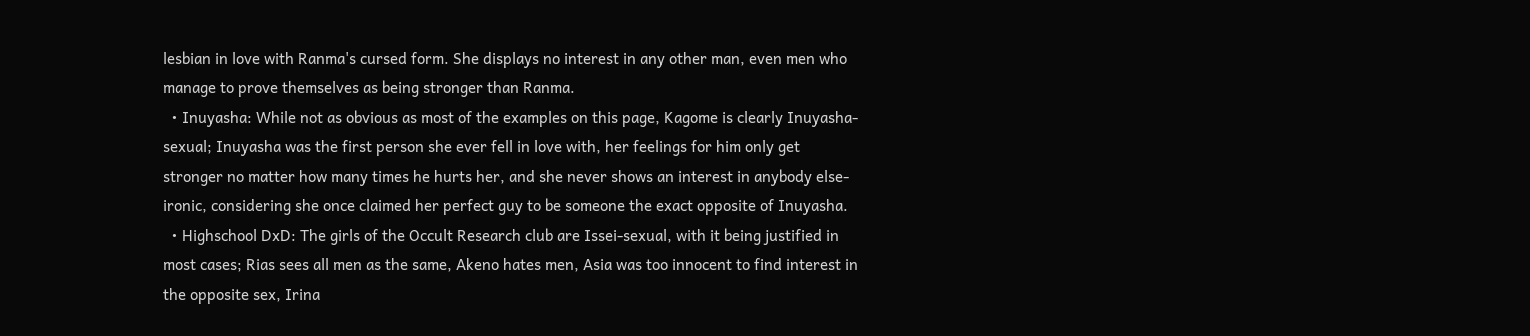lesbian in love with Ranma's cursed form. She displays no interest in any other man, even men who manage to prove themselves as being stronger than Ranma.
  • Inuyasha: While not as obvious as most of the examples on this page, Kagome is clearly Inuyasha-sexual; Inuyasha was the first person she ever fell in love with, her feelings for him only get stronger no matter how many times he hurts her, and she never shows an interest in anybody else- ironic, considering she once claimed her perfect guy to be someone the exact opposite of Inuyasha.
  • Highschool DxD: The girls of the Occult Research club are Issei-sexual, with it being justified in most cases; Rias sees all men as the same, Akeno hates men, Asia was too innocent to find interest in the opposite sex, Irina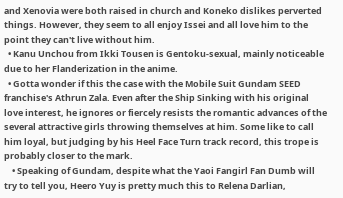and Xenovia were both raised in church and Koneko dislikes perverted things. However, they seem to all enjoy Issei and all love him to the point they can't live without him.
  • Kanu Unchou from Ikki Tousen is Gentoku-sexual, mainly noticeable due to her Flanderization in the anime.
  • Gotta wonder if this the case with the Mobile Suit Gundam SEED franchise's Athrun Zala. Even after the Ship Sinking with his original love interest, he ignores or fiercely resists the romantic advances of the several attractive girls throwing themselves at him. Some like to call him loyal, but judging by his Heel Face Turn track record, this trope is probably closer to the mark.
    • Speaking of Gundam, despite what the Yaoi Fangirl Fan Dumb will try to tell you, Heero Yuy is pretty much this to Relena Darlian,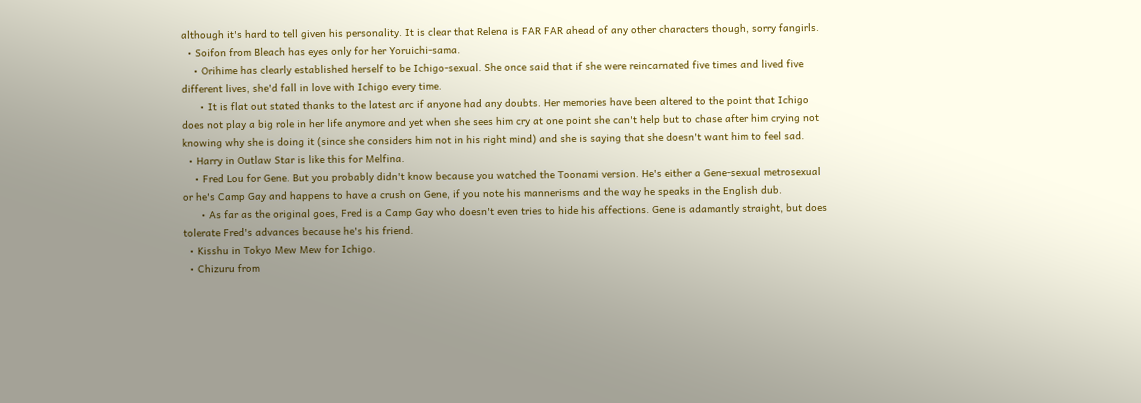although it's hard to tell given his personality. It is clear that Relena is FAR FAR ahead of any other characters though, sorry fangirls.
  • Soifon from Bleach has eyes only for her Yoruichi-sama.
    • Orihime has clearly established herself to be Ichigo-sexual. She once said that if she were reincarnated five times and lived five different lives, she'd fall in love with Ichigo every time.
      • It is flat out stated thanks to the latest arc if anyone had any doubts. Her memories have been altered to the point that Ichigo does not play a big role in her life anymore and yet when she sees him cry at one point she can't help but to chase after him crying not knowing why she is doing it (since she considers him not in his right mind) and she is saying that she doesn't want him to feel sad.
  • Harry in Outlaw Star is like this for Melfina.
    • Fred Lou for Gene. But you probably didn't know because you watched the Toonami version. He's either a Gene-sexual metrosexual or he's Camp Gay and happens to have a crush on Gene, if you note his mannerisms and the way he speaks in the English dub.
      • As far as the original goes, Fred is a Camp Gay who doesn't even tries to hide his affections. Gene is adamantly straight, but does tolerate Fred's advances because he's his friend.
  • Kisshu in Tokyo Mew Mew for Ichigo.
  • Chizuru from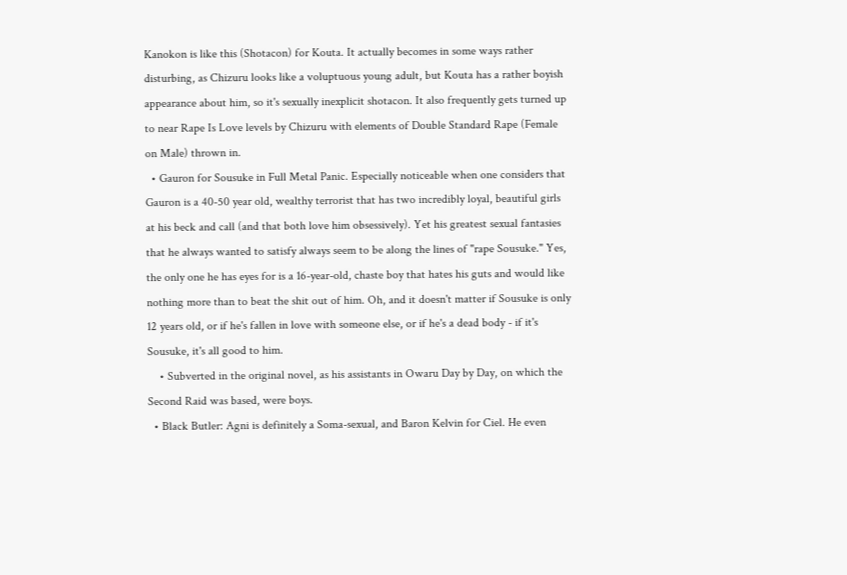Kanokon is like this (Shotacon) for Kouta. It actually becomes in some ways rather disturbing, as Chizuru looks like a voluptuous young adult, but Kouta has a rather boyish appearance about him, so it's sexually inexplicit shotacon. It also frequently gets turned up to near Rape Is Love levels by Chizuru with elements of Double Standard Rape (Female on Male) thrown in.
  • Gauron for Sousuke in Full Metal Panic. Especially noticeable when one considers that Gauron is a 40-50 year old, wealthy terrorist that has two incredibly loyal, beautiful girls at his beck and call (and that both love him obsessively). Yet his greatest sexual fantasies that he always wanted to satisfy always seem to be along the lines of "rape Sousuke." Yes, the only one he has eyes for is a 16-year-old, chaste boy that hates his guts and would like nothing more than to beat the shit out of him. Oh, and it doesn't matter if Sousuke is only 12 years old, or if he's fallen in love with someone else, or if he's a dead body - if it's Sousuke, it's all good to him.
    • Subverted in the original novel, as his assistants in Owaru Day by Day, on which the Second Raid was based, were boys.
  • Black Butler: Agni is definitely a Soma-sexual, and Baron Kelvin for Ciel. He even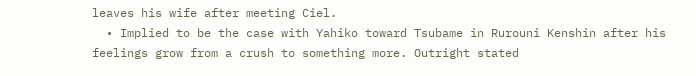leaves his wife after meeting Ciel.
  • Implied to be the case with Yahiko toward Tsubame in Rurouni Kenshin after his feelings grow from a crush to something more. Outright stated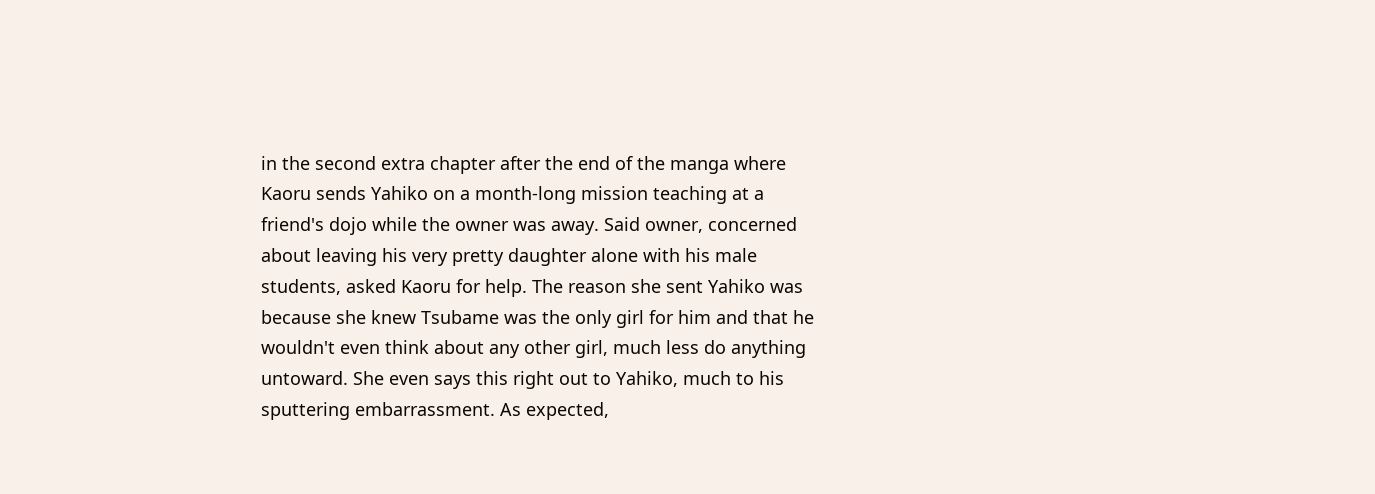in the second extra chapter after the end of the manga where Kaoru sends Yahiko on a month-long mission teaching at a friend's dojo while the owner was away. Said owner, concerned about leaving his very pretty daughter alone with his male students, asked Kaoru for help. The reason she sent Yahiko was because she knew Tsubame was the only girl for him and that he wouldn't even think about any other girl, much less do anything untoward. She even says this right out to Yahiko, much to his sputtering embarrassment. As expected,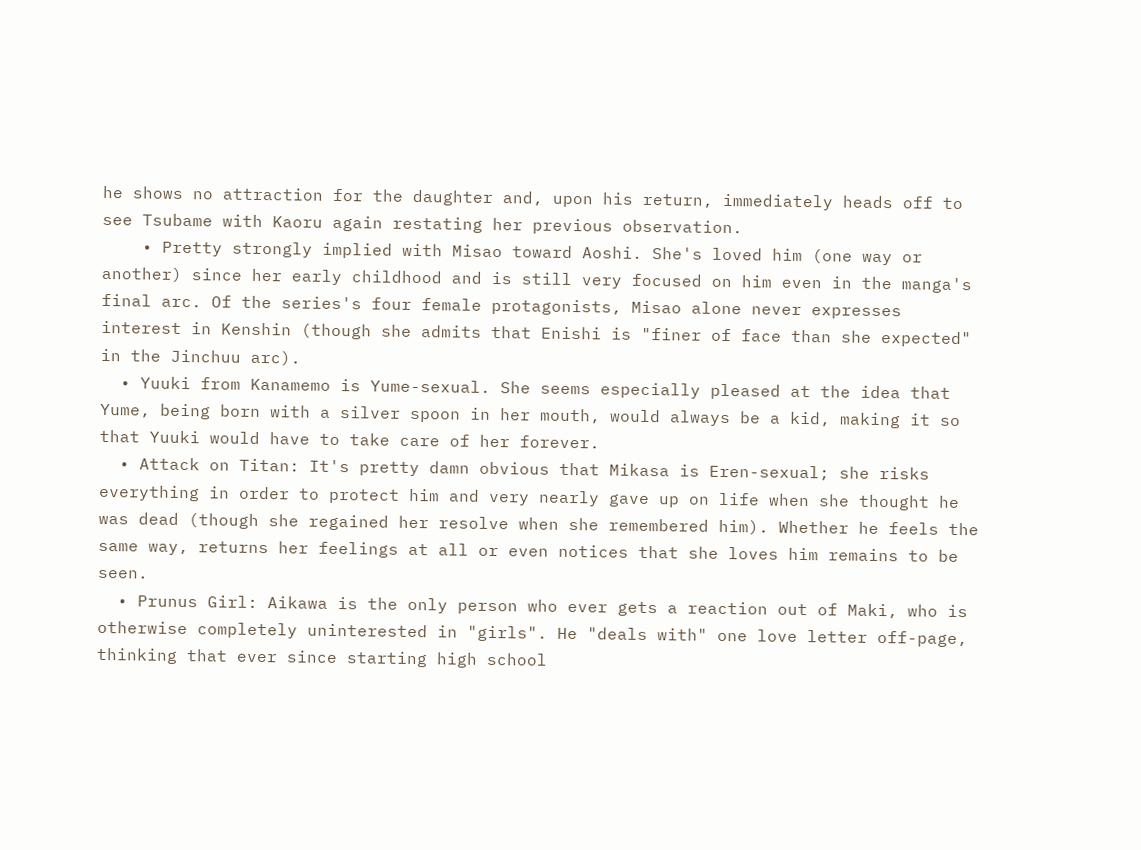he shows no attraction for the daughter and, upon his return, immediately heads off to see Tsubame with Kaoru again restating her previous observation.
    • Pretty strongly implied with Misao toward Aoshi. She's loved him (one way or another) since her early childhood and is still very focused on him even in the manga's final arc. Of the series's four female protagonists, Misao alone never expresses interest in Kenshin (though she admits that Enishi is "finer of face than she expected" in the Jinchuu arc).
  • Yuuki from Kanamemo is Yume-sexual. She seems especially pleased at the idea that Yume, being born with a silver spoon in her mouth, would always be a kid, making it so that Yuuki would have to take care of her forever.
  • Attack on Titan: It's pretty damn obvious that Mikasa is Eren-sexual; she risks everything in order to protect him and very nearly gave up on life when she thought he was dead (though she regained her resolve when she remembered him). Whether he feels the same way, returns her feelings at all or even notices that she loves him remains to be seen.
  • Prunus Girl: Aikawa is the only person who ever gets a reaction out of Maki, who is otherwise completely uninterested in "girls". He "deals with" one love letter off-page, thinking that ever since starting high school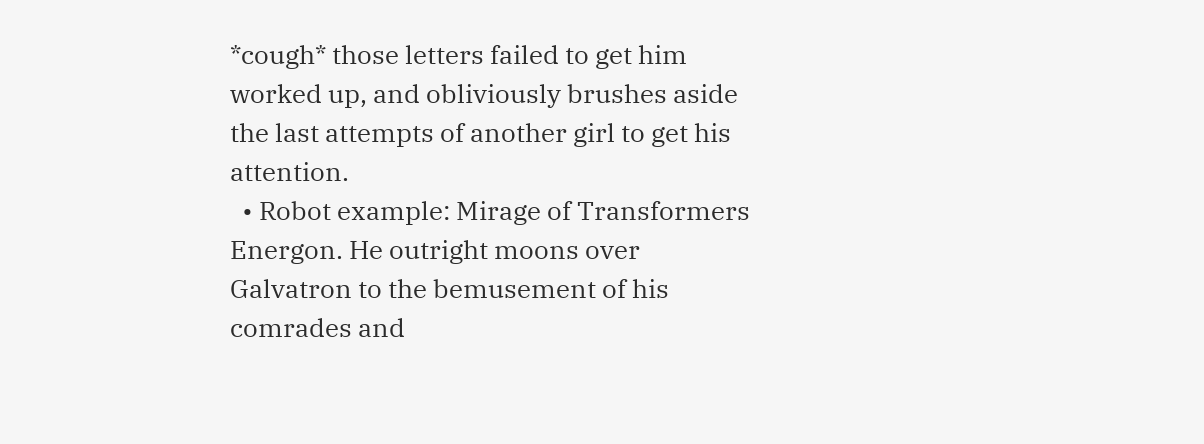*cough* those letters failed to get him worked up, and obliviously brushes aside the last attempts of another girl to get his attention.
  • Robot example: Mirage of Transformers Energon. He outright moons over Galvatron to the bemusement of his comrades and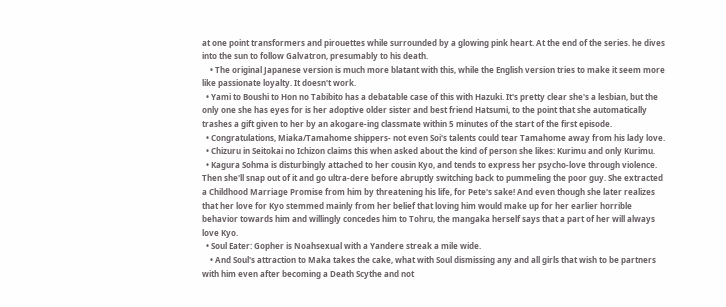at one point transformers and pirouettes while surrounded by a glowing pink heart. At the end of the series. he dives into the sun to follow Galvatron, presumably to his death.
    • The original Japanese version is much more blatant with this, while the English version tries to make it seem more like passionate loyalty. It doesn't work.
  • Yami to Boushi to Hon no Tabibito has a debatable case of this with Hazuki. It's pretty clear she's a lesbian, but the only one she has eyes for is her adoptive older sister and best friend Hatsumi, to the point that she automatically trashes a gift given to her by an akogare-ing classmate within 5 minutes of the start of the first episode.
  • Congratulations, Miaka/Tamahome shippers- not even Soi's talents could tear Tamahome away from his lady love.
  • Chizuru in Seitokai no Ichizon claims this when asked about the kind of person she likes: Kurimu and only Kurimu.
  • Kagura Sohma is disturbingly attached to her cousin Kyo, and tends to express her psycho-love through violence. Then she'll snap out of it and go ultra-dere before abruptly switching back to pummeling the poor guy. She extracted a Childhood Marriage Promise from him by threatening his life, for Pete's sake! And even though she later realizes that her love for Kyo stemmed mainly from her belief that loving him would make up for her earlier horrible behavior towards him and willingly concedes him to Tohru, the mangaka herself says that a part of her will always love Kyo.
  • Soul Eater: Gopher is Noahsexual with a Yandere streak a mile wide.
    • And Soul's attraction to Maka takes the cake, what with Soul dismissing any and all girls that wish to be partners with him even after becoming a Death Scythe and not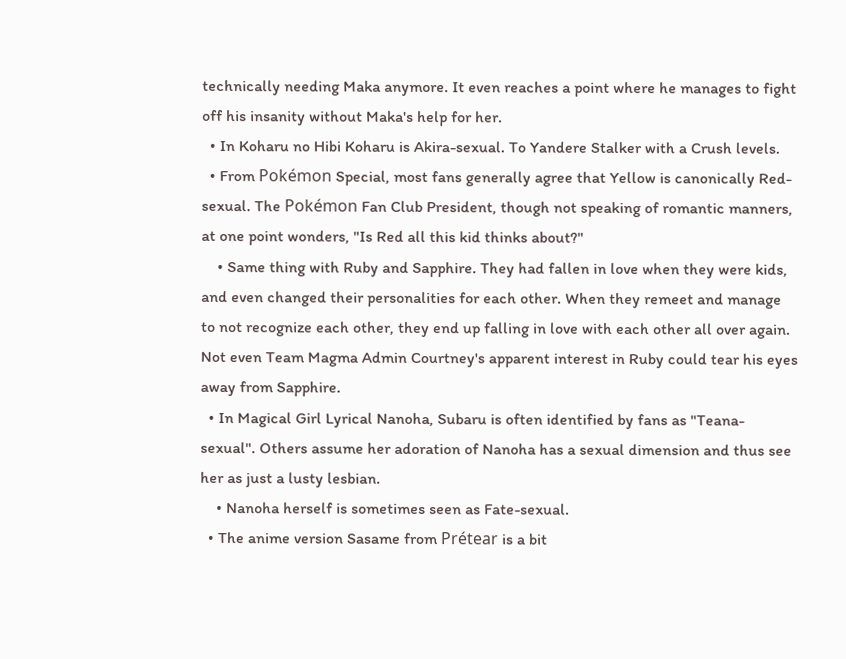technically needing Maka anymore. It even reaches a point where he manages to fight off his insanity without Maka's help for her.
  • In Koharu no Hibi Koharu is Akira-sexual. To Yandere Stalker with a Crush levels.
  • From Pokémon Special, most fans generally agree that Yellow is canonically Red-sexual. The Pokémon Fan Club President, though not speaking of romantic manners, at one point wonders, "Is Red all this kid thinks about?"
    • Same thing with Ruby and Sapphire. They had fallen in love when they were kids, and even changed their personalities for each other. When they remeet and manage to not recognize each other, they end up falling in love with each other all over again. Not even Team Magma Admin Courtney's apparent interest in Ruby could tear his eyes away from Sapphire.
  • In Magical Girl Lyrical Nanoha, Subaru is often identified by fans as "Teana-sexual". Others assume her adoration of Nanoha has a sexual dimension and thus see her as just a lusty lesbian.
    • Nanoha herself is sometimes seen as Fate-sexual.
  • The anime version Sasame from Prétear is a bit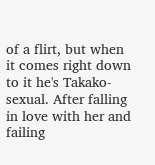of a flirt, but when it comes right down to it he's Takako-sexual. After falling in love with her and failing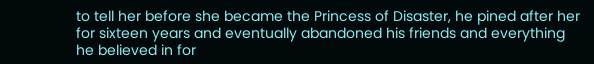to tell her before she became the Princess of Disaster, he pined after her for sixteen years and eventually abandoned his friends and everything he believed in for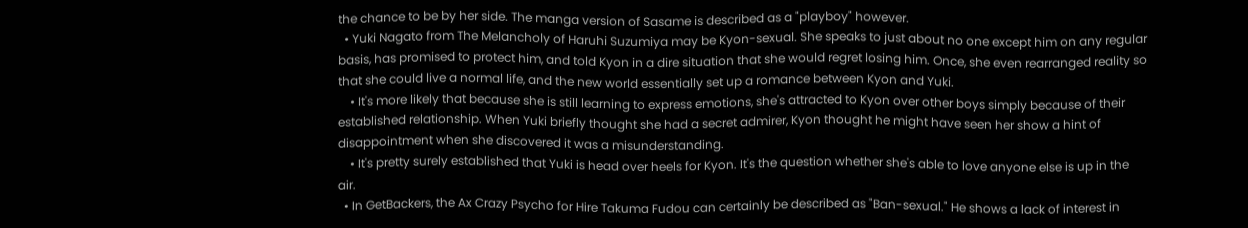the chance to be by her side. The manga version of Sasame is described as a "playboy" however.
  • Yuki Nagato from The Melancholy of Haruhi Suzumiya may be Kyon-sexual. She speaks to just about no one except him on any regular basis, has promised to protect him, and told Kyon in a dire situation that she would regret losing him. Once, she even rearranged reality so that she could live a normal life, and the new world essentially set up a romance between Kyon and Yuki.
    • It's more likely that because she is still learning to express emotions, she's attracted to Kyon over other boys simply because of their established relationship. When Yuki briefly thought she had a secret admirer, Kyon thought he might have seen her show a hint of disappointment when she discovered it was a misunderstanding.
    • It's pretty surely established that Yuki is head over heels for Kyon. It's the question whether she's able to love anyone else is up in the air.
  • In GetBackers, the Ax Crazy Psycho for Hire Takuma Fudou can certainly be described as "Ban-sexual." He shows a lack of interest in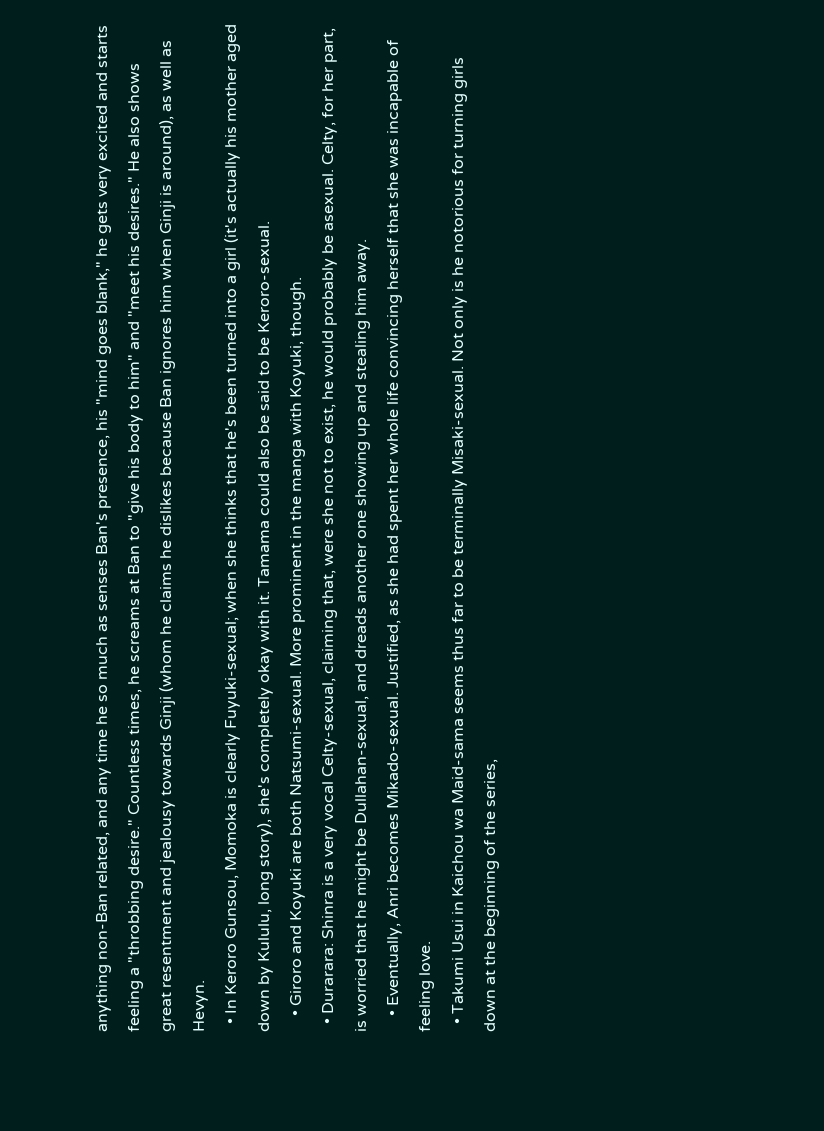anything non-Ban related, and any time he so much as senses Ban's presence, his "mind goes blank," he gets very excited and starts feeling a "throbbing desire." Countless times, he screams at Ban to "give his body to him" and "meet his desires." He also shows great resentment and jealousy towards Ginji (whom he claims he dislikes because Ban ignores him when Ginji is around), as well as Hevyn.
  • In Keroro Gunsou, Momoka is clearly Fuyuki-sexual; when she thinks that he's been turned into a girl (it's actually his mother aged down by Kululu, long story), she's completely okay with it. Tamama could also be said to be Keroro-sexual.
    • Giroro and Koyuki are both Natsumi-sexual. More prominent in the manga with Koyuki, though.
  • Durarara: Shinra is a very vocal Celty-sexual, claiming that, were she not to exist, he would probably be asexual. Celty, for her part, is worried that he might be Dullahan-sexual, and dreads another one showing up and stealing him away.
    • Eventually, Anri becomes Mikado-sexual. Justified, as she had spent her whole life convincing herself that she was incapable of feeling love.
  • Takumi Usui in Kaichou wa Maid-sama seems thus far to be terminally Misaki-sexual. Not only is he notorious for turning girls down at the beginning of the series,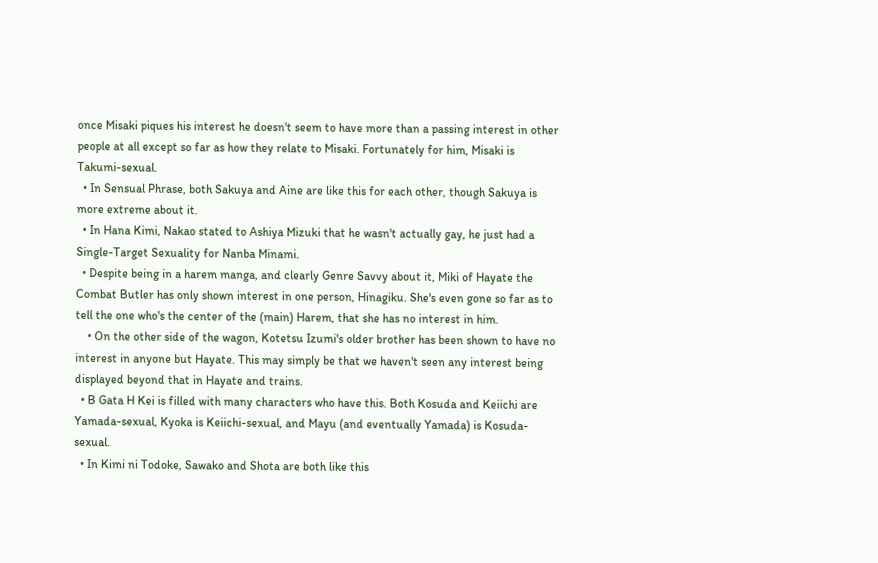once Misaki piques his interest he doesn't seem to have more than a passing interest in other people at all except so far as how they relate to Misaki. Fortunately for him, Misaki is Takumi-sexual.
  • In Sensual Phrase, both Sakuya and Aine are like this for each other, though Sakuya is more extreme about it.
  • In Hana Kimi, Nakao stated to Ashiya Mizuki that he wasn't actually gay, he just had a Single-Target Sexuality for Nanba Minami.
  • Despite being in a harem manga, and clearly Genre Savvy about it, Miki of Hayate the Combat Butler has only shown interest in one person, Hinagiku. She's even gone so far as to tell the one who's the center of the (main) Harem, that she has no interest in him.
    • On the other side of the wagon, Kotetsu Izumi's older brother has been shown to have no interest in anyone but Hayate. This may simply be that we haven't seen any interest being displayed beyond that in Hayate and trains.
  • B Gata H Kei is filled with many characters who have this. Both Kosuda and Keiichi are Yamada-sexual, Kyoka is Keiichi-sexual, and Mayu (and eventually Yamada) is Kosuda-sexual.
  • In Kimi ni Todoke, Sawako and Shota are both like this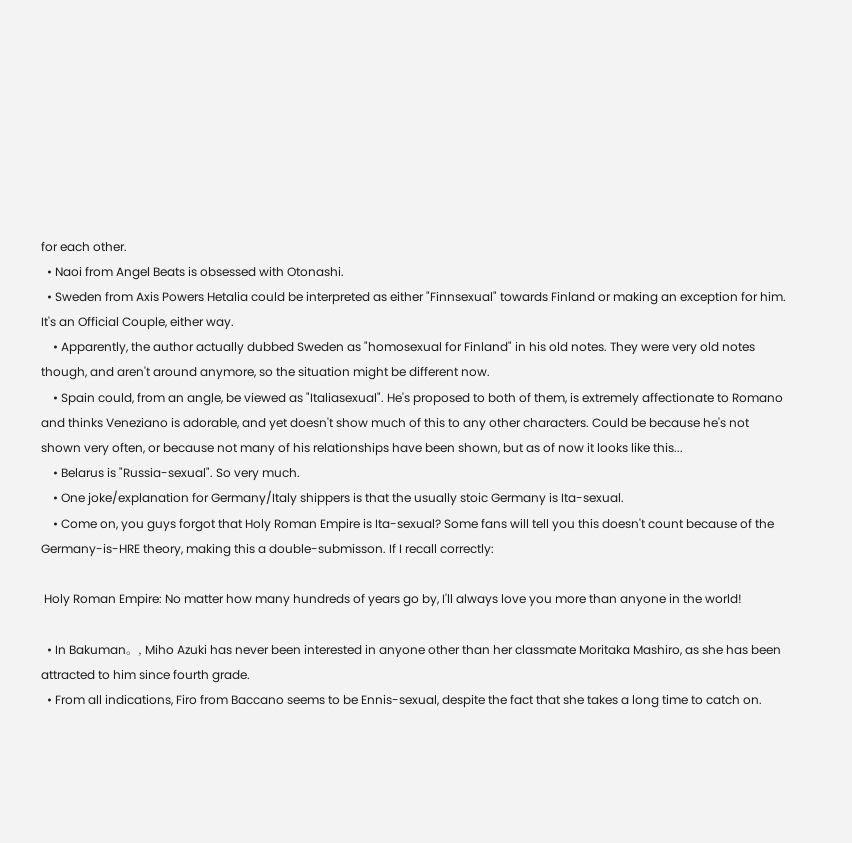for each other.
  • Naoi from Angel Beats is obsessed with Otonashi.
  • Sweden from Axis Powers Hetalia could be interpreted as either "Finnsexual" towards Finland or making an exception for him. It's an Official Couple, either way.
    • Apparently, the author actually dubbed Sweden as "homosexual for Finland" in his old notes. They were very old notes though, and aren't around anymore, so the situation might be different now.
    • Spain could, from an angle, be viewed as "Italiasexual". He's proposed to both of them, is extremely affectionate to Romano and thinks Veneziano is adorable, and yet doesn't show much of this to any other characters. Could be because he's not shown very often, or because not many of his relationships have been shown, but as of now it looks like this...
    • Belarus is "Russia-sexual". So very much.
    • One joke/explanation for Germany/Italy shippers is that the usually stoic Germany is Ita-sexual.
    • Come on, you guys forgot that Holy Roman Empire is Ita-sexual? Some fans will tell you this doesn't count because of the Germany-is-HRE theory, making this a double-submisson. If I recall correctly:

 Holy Roman Empire: No matter how many hundreds of years go by, I'll always love you more than anyone in the world!

  • In Bakuman。, Miho Azuki has never been interested in anyone other than her classmate Moritaka Mashiro, as she has been attracted to him since fourth grade.
  • From all indications, Firo from Baccano seems to be Ennis-sexual, despite the fact that she takes a long time to catch on.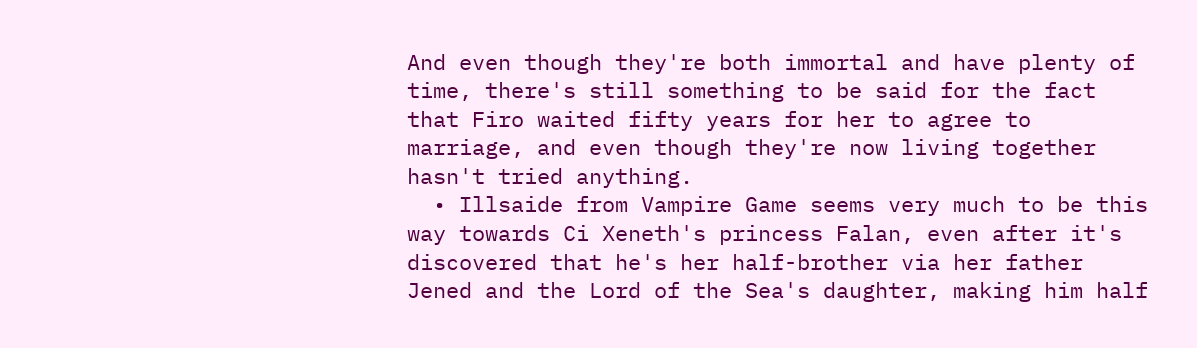And even though they're both immortal and have plenty of time, there's still something to be said for the fact that Firo waited fifty years for her to agree to marriage, and even though they're now living together hasn't tried anything.
  • Illsaide from Vampire Game seems very much to be this way towards Ci Xeneth's princess Falan, even after it's discovered that he's her half-brother via her father Jened and the Lord of the Sea's daughter, making him half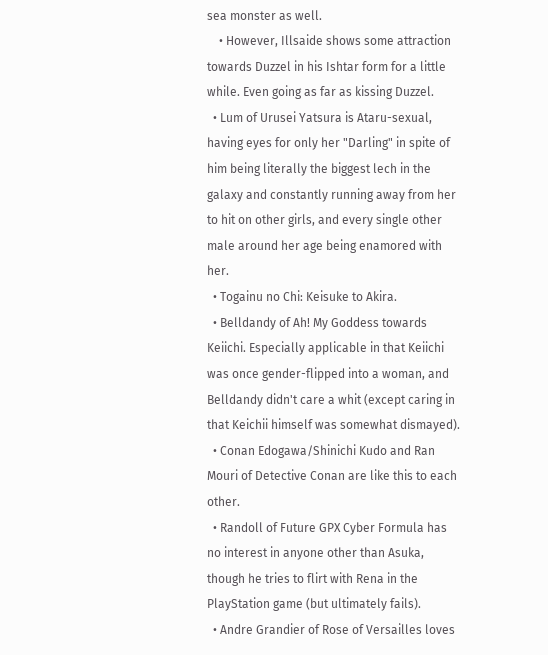sea monster as well.
    • However, Illsaide shows some attraction towards Duzzel in his Ishtar form for a little while. Even going as far as kissing Duzzel.
  • Lum of Urusei Yatsura is Ataru-sexual, having eyes for only her "Darling" in spite of him being literally the biggest lech in the galaxy and constantly running away from her to hit on other girls, and every single other male around her age being enamored with her.
  • Togainu no Chi: Keisuke to Akira.
  • Belldandy of Ah! My Goddess towards Keiichi. Especially applicable in that Keiichi was once gender-flipped into a woman, and Belldandy didn't care a whit (except caring in that Keichii himself was somewhat dismayed).
  • Conan Edogawa/Shinichi Kudo and Ran Mouri of Detective Conan are like this to each other.
  • Randoll of Future GPX Cyber Formula has no interest in anyone other than Asuka, though he tries to flirt with Rena in the PlayStation game (but ultimately fails).
  • Andre Grandier of Rose of Versailles loves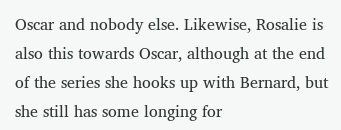Oscar and nobody else. Likewise, Rosalie is also this towards Oscar, although at the end of the series she hooks up with Bernard, but she still has some longing for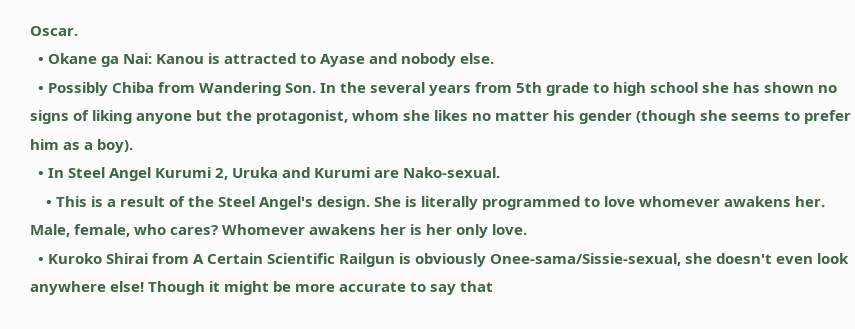Oscar.
  • Okane ga Nai: Kanou is attracted to Ayase and nobody else.
  • Possibly Chiba from Wandering Son. In the several years from 5th grade to high school she has shown no signs of liking anyone but the protagonist, whom she likes no matter his gender (though she seems to prefer him as a boy).
  • In Steel Angel Kurumi 2, Uruka and Kurumi are Nako-sexual.
    • This is a result of the Steel Angel's design. She is literally programmed to love whomever awakens her. Male, female, who cares? Whomever awakens her is her only love.
  • Kuroko Shirai from A Certain Scientific Railgun is obviously Onee-sama/Sissie-sexual, she doesn't even look anywhere else! Though it might be more accurate to say that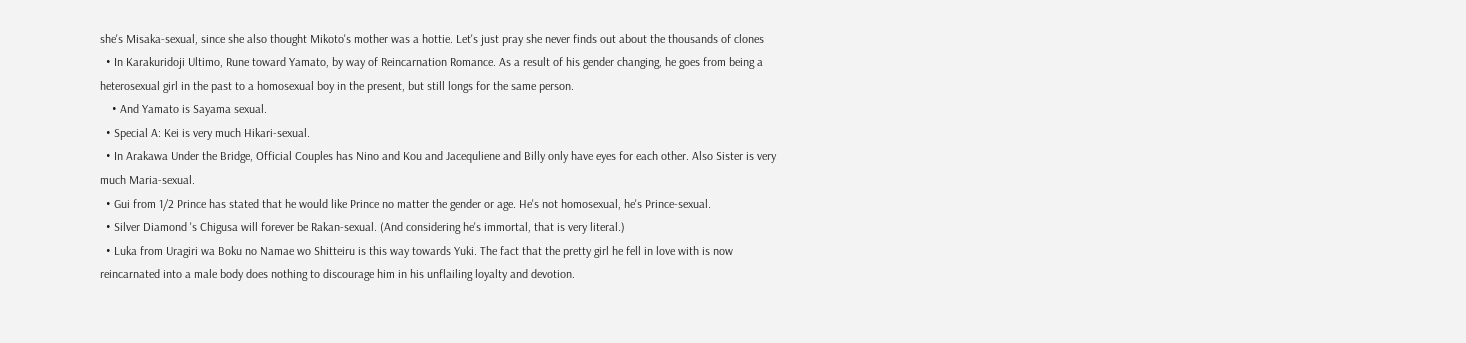she's Misaka-sexual, since she also thought Mikoto's mother was a hottie. Let's just pray she never finds out about the thousands of clones
  • In Karakuridoji Ultimo, Rune toward Yamato, by way of Reincarnation Romance. As a result of his gender changing, he goes from being a heterosexual girl in the past to a homosexual boy in the present, but still longs for the same person.
    • And Yamato is Sayama sexual.
  • Special A: Kei is very much Hikari-sexual.
  • In Arakawa Under the Bridge, Official Couples has Nino and Kou and Jacequliene and Billy only have eyes for each other. Also Sister is very much Maria-sexual.
  • Gui from 1/2 Prince has stated that he would like Prince no matter the gender or age. He's not homosexual, he's Prince-sexual.
  • Silver Diamond 's Chigusa will forever be Rakan-sexual. (And considering he's immortal, that is very literal.)
  • Luka from Uragiri wa Boku no Namae wo Shitteiru is this way towards Yuki. The fact that the pretty girl he fell in love with is now reincarnated into a male body does nothing to discourage him in his unflailing loyalty and devotion.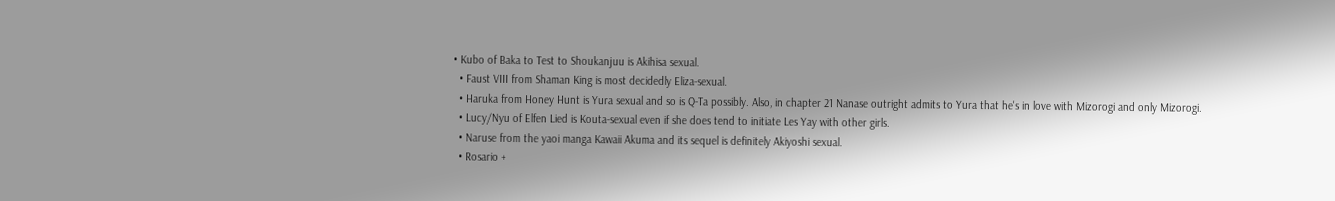• Kubo of Baka to Test to Shoukanjuu is Akihisa sexual.
  • Faust VIII from Shaman King is most decidedly Eliza-sexual.
  • Haruka from Honey Hunt is Yura sexual and so is Q-Ta possibly. Also, in chapter 21 Nanase outright admits to Yura that he's in love with Mizorogi and only Mizorogi.
  • Lucy/Nyu of Elfen Lied is Kouta-sexual even if she does tend to initiate Les Yay with other girls.
  • Naruse from the yaoi manga Kawaii Akuma and its sequel is definitely Akiyoshi sexual.
  • Rosario +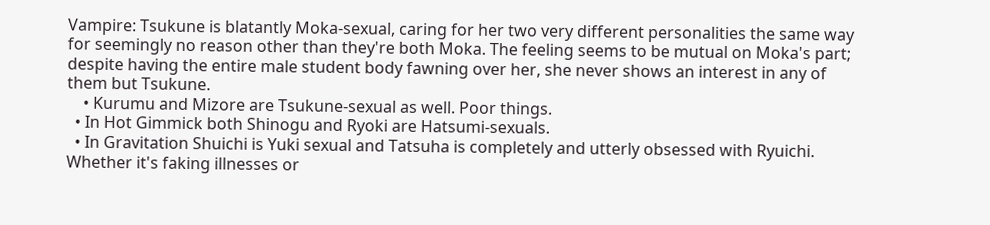Vampire: Tsukune is blatantly Moka-sexual, caring for her two very different personalities the same way for seemingly no reason other than they're both Moka. The feeling seems to be mutual on Moka's part; despite having the entire male student body fawning over her, she never shows an interest in any of them but Tsukune.
    • Kurumu and Mizore are Tsukune-sexual as well. Poor things.
  • In Hot Gimmick both Shinogu and Ryoki are Hatsumi-sexuals.
  • In Gravitation Shuichi is Yuki sexual and Tatsuha is completely and utterly obsessed with Ryuichi. Whether it's faking illnesses or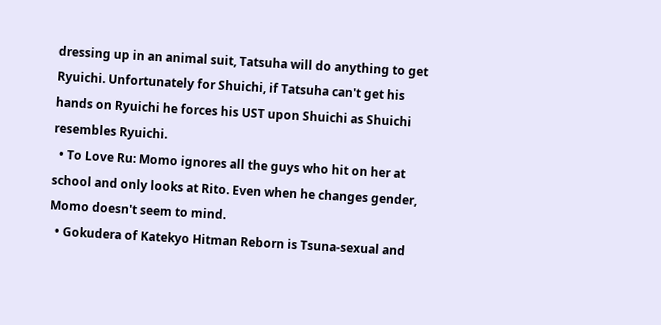dressing up in an animal suit, Tatsuha will do anything to get Ryuichi. Unfortunately for Shuichi, if Tatsuha can't get his hands on Ryuichi he forces his UST upon Shuichi as Shuichi resembles Ryuichi.
  • To Love Ru: Momo ignores all the guys who hit on her at school and only looks at Rito. Even when he changes gender, Momo doesn't seem to mind.
  • Gokudera of Katekyo Hitman Reborn is Tsuna-sexual and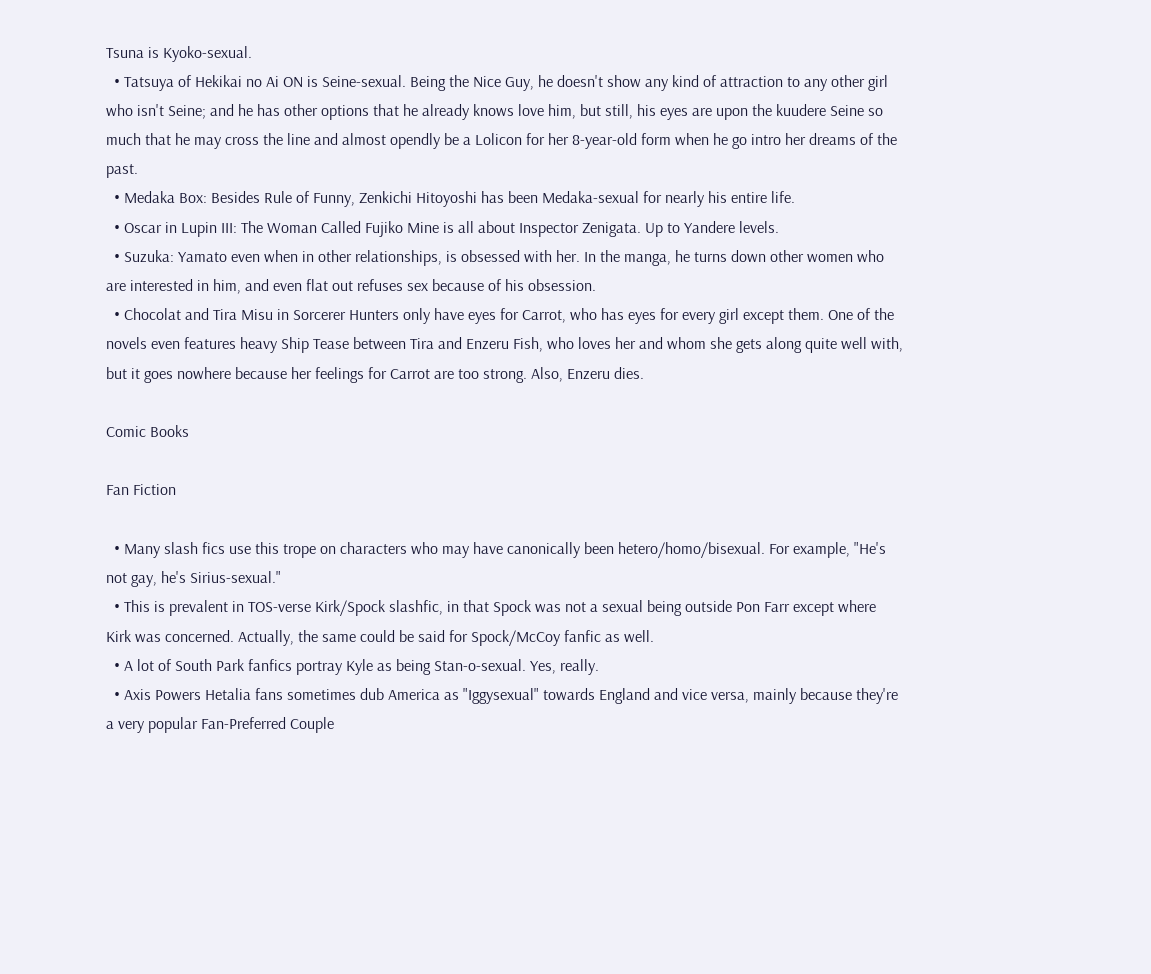Tsuna is Kyoko-sexual.
  • Tatsuya of Hekikai no Ai ON is Seine-sexual. Being the Nice Guy, he doesn't show any kind of attraction to any other girl who isn't Seine; and he has other options that he already knows love him, but still, his eyes are upon the kuudere Seine so much that he may cross the line and almost opendly be a Lolicon for her 8-year-old form when he go intro her dreams of the past.
  • Medaka Box: Besides Rule of Funny, Zenkichi Hitoyoshi has been Medaka-sexual for nearly his entire life.
  • Oscar in Lupin III: The Woman Called Fujiko Mine is all about Inspector Zenigata. Up to Yandere levels.
  • Suzuka: Yamato even when in other relationships, is obsessed with her. In the manga, he turns down other women who are interested in him, and even flat out refuses sex because of his obsession.
  • Chocolat and Tira Misu in Sorcerer Hunters only have eyes for Carrot, who has eyes for every girl except them. One of the novels even features heavy Ship Tease between Tira and Enzeru Fish, who loves her and whom she gets along quite well with, but it goes nowhere because her feelings for Carrot are too strong. Also, Enzeru dies.

Comic Books

Fan Fiction

  • Many slash fics use this trope on characters who may have canonically been hetero/homo/bisexual. For example, "He's not gay, he's Sirius-sexual."
  • This is prevalent in TOS-verse Kirk/Spock slashfic, in that Spock was not a sexual being outside Pon Farr except where Kirk was concerned. Actually, the same could be said for Spock/McCoy fanfic as well.
  • A lot of South Park fanfics portray Kyle as being Stan-o-sexual. Yes, really.
  • Axis Powers Hetalia fans sometimes dub America as "Iggysexual" towards England and vice versa, mainly because they're a very popular Fan-Preferred Couple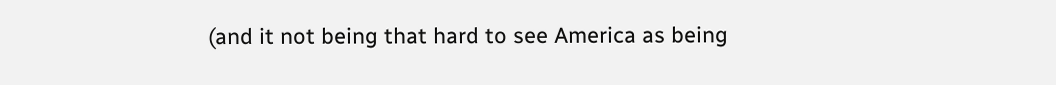(and it not being that hard to see America as being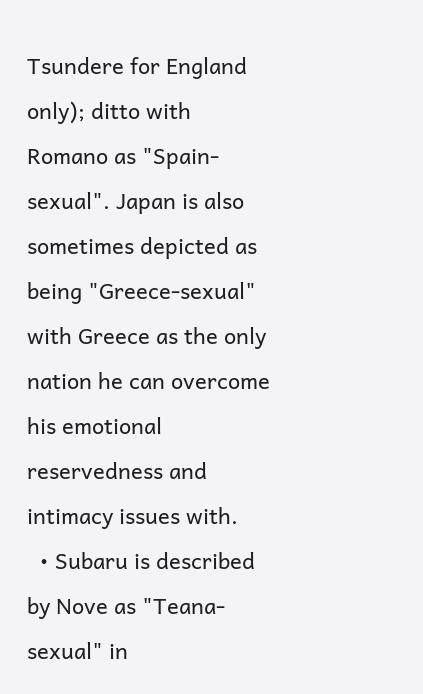Tsundere for England only); ditto with Romano as "Spain-sexual". Japan is also sometimes depicted as being "Greece-sexual" with Greece as the only nation he can overcome his emotional reservedness and intimacy issues with.
  • Subaru is described by Nove as "Teana-sexual" in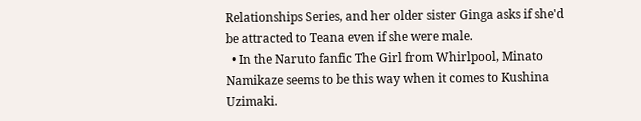Relationships Series, and her older sister Ginga asks if she'd be attracted to Teana even if she were male.
  • In the Naruto fanfic The Girl from Whirlpool, Minato Namikaze seems to be this way when it comes to Kushina Uzimaki.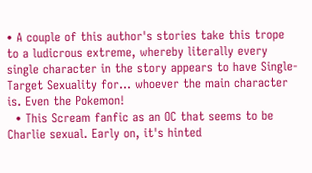• A couple of this author's stories take this trope to a ludicrous extreme, whereby literally every single character in the story appears to have Single-Target Sexuality for... whoever the main character is. Even the Pokemon!
  • This Scream fanfic as an OC that seems to be Charlie sexual. Early on, it's hinted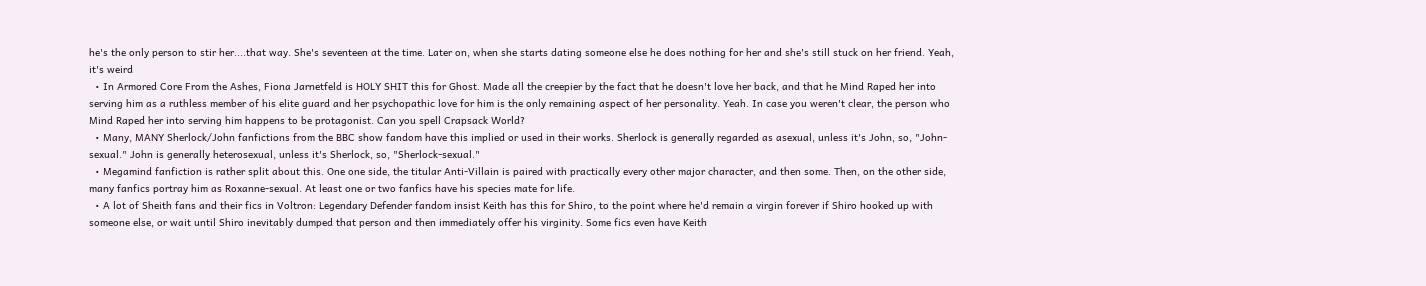he's the only person to stir her....that way. She's seventeen at the time. Later on, when she starts dating someone else he does nothing for her and she's still stuck on her friend. Yeah, it's weird
  • In Armored Core From the Ashes, Fiona Jarnetfeld is HOLY SHIT this for Ghost. Made all the creepier by the fact that he doesn't love her back, and that he Mind Raped her into serving him as a ruthless member of his elite guard and her psychopathic love for him is the only remaining aspect of her personality. Yeah. In case you weren't clear, the person who Mind Raped her into serving him happens to be protagonist. Can you spell Crapsack World?
  • Many, MANY Sherlock/John fanfictions from the BBC show fandom have this implied or used in their works. Sherlock is generally regarded as asexual, unless it's John, so, "John-sexual." John is generally heterosexual, unless it's Sherlock, so, "Sherlock-sexual."
  • Megamind fanfiction is rather split about this. One one side, the titular Anti-Villain is paired with practically every other major character, and then some. Then, on the other side, many fanfics portray him as Roxanne-sexual. At least one or two fanfics have his species mate for life.
  • A lot of Sheith fans and their fics in Voltron: Legendary Defender fandom insist Keith has this for Shiro, to the point where he'd remain a virgin forever if Shiro hooked up with someone else, or wait until Shiro inevitably dumped that person and then immediately offer his virginity. Some fics even have Keith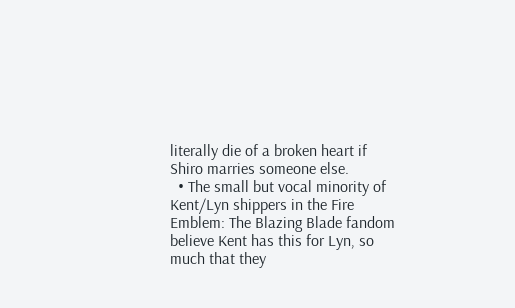literally die of a broken heart if Shiro marries someone else.
  • The small but vocal minority of Kent/Lyn shippers in the Fire Emblem: The Blazing Blade fandom believe Kent has this for Lyn, so much that they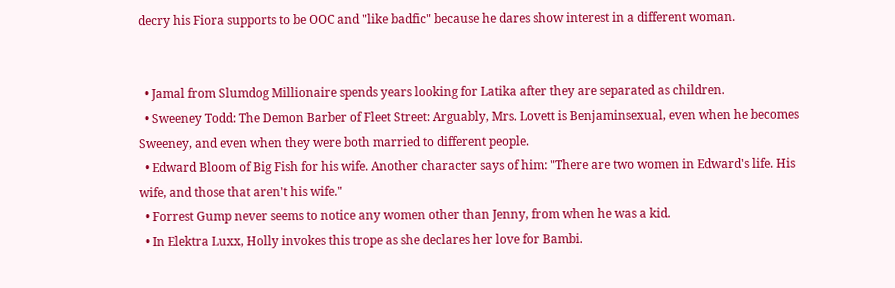decry his Fiora supports to be OOC and "like badfic" because he dares show interest in a different woman.


  • Jamal from Slumdog Millionaire spends years looking for Latika after they are separated as children.
  • Sweeney Todd: The Demon Barber of Fleet Street: Arguably, Mrs. Lovett is Benjaminsexual, even when he becomes Sweeney, and even when they were both married to different people.
  • Edward Bloom of Big Fish for his wife. Another character says of him: "There are two women in Edward's life. His wife, and those that aren't his wife."
  • Forrest Gump never seems to notice any women other than Jenny, from when he was a kid.
  • In Elektra Luxx, Holly invokes this trope as she declares her love for Bambi.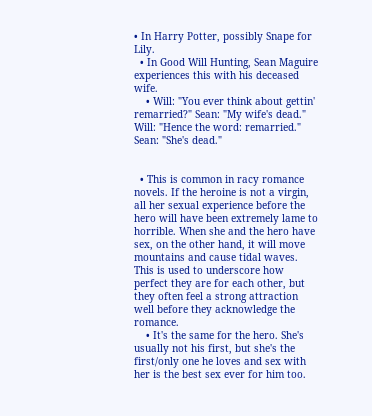• In Harry Potter, possibly Snape for Lily.
  • In Good Will Hunting, Sean Maguire experiences this with his deceased wife.
    • Will: "You ever think about gettin' remarried?" Sean: "My wife's dead." Will: "Hence the word: remarried." Sean: "She's dead."


  • This is common in racy romance novels. If the heroine is not a virgin, all her sexual experience before the hero will have been extremely lame to horrible. When she and the hero have sex, on the other hand, it will move mountains and cause tidal waves. This is used to underscore how perfect they are for each other, but they often feel a strong attraction well before they acknowledge the romance.
    • It's the same for the hero. She's usually not his first, but she's the first/only one he loves and sex with her is the best sex ever for him too.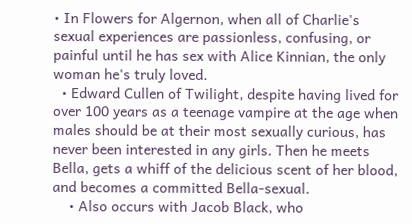• In Flowers for Algernon, when all of Charlie's sexual experiences are passionless, confusing, or painful until he has sex with Alice Kinnian, the only woman he's truly loved.
  • Edward Cullen of Twilight, despite having lived for over 100 years as a teenage vampire at the age when males should be at their most sexually curious, has never been interested in any girls. Then he meets Bella, gets a whiff of the delicious scent of her blood, and becomes a committed Bella-sexual.
    • Also occurs with Jacob Black, who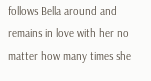follows Bella around and remains in love with her no matter how many times she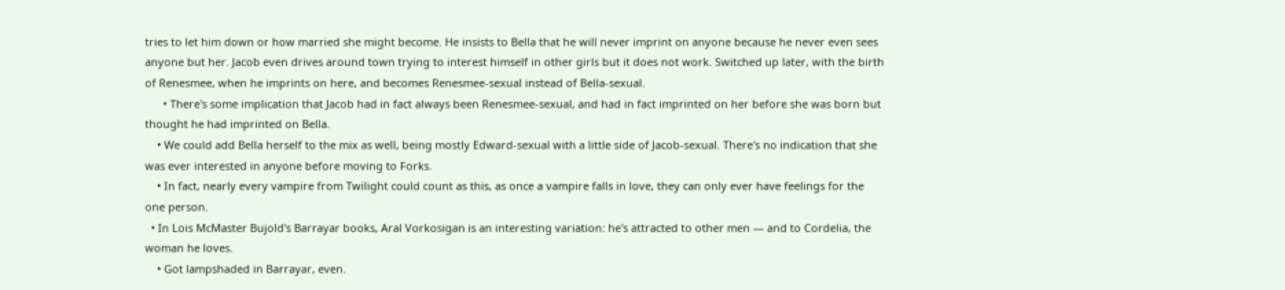tries to let him down or how married she might become. He insists to Bella that he will never imprint on anyone because he never even sees anyone but her. Jacob even drives around town trying to interest himself in other girls but it does not work. Switched up later, with the birth of Renesmee, when he imprints on here, and becomes Renesmee-sexual instead of Bella-sexual.
      • There's some implication that Jacob had in fact always been Renesmee-sexual, and had in fact imprinted on her before she was born but thought he had imprinted on Bella.
    • We could add Bella herself to the mix as well, being mostly Edward-sexual with a little side of Jacob-sexual. There's no indication that she was ever interested in anyone before moving to Forks.
    • In fact, nearly every vampire from Twilight could count as this, as once a vampire falls in love, they can only ever have feelings for the one person.
  • In Lois McMaster Bujold's Barrayar books, Aral Vorkosigan is an interesting variation: he's attracted to other men — and to Cordelia, the woman he loves.
    • Got lampshaded in Barrayar, even.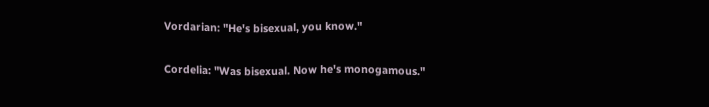Vordarian: "He's bisexual, you know."

Cordelia: "Was bisexual. Now he's monogamous."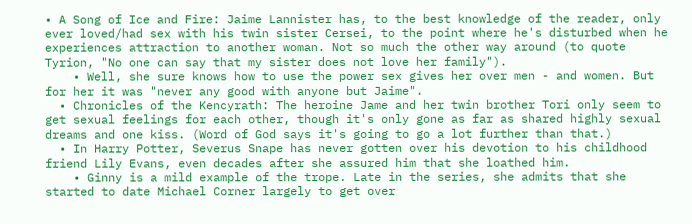• A Song of Ice and Fire: Jaime Lannister has, to the best knowledge of the reader, only ever loved/had sex with his twin sister Cersei, to the point where he's disturbed when he experiences attraction to another woman. Not so much the other way around (to quote Tyrion, "No one can say that my sister does not love her family").
    • Well, she sure knows how to use the power sex gives her over men - and women. But for her it was "never any good with anyone but Jaime".
  • Chronicles of the Kencyrath: The heroine Jame and her twin brother Tori only seem to get sexual feelings for each other, though it's only gone as far as shared highly sexual dreams and one kiss. (Word of God says it's going to go a lot further than that.)
  • In Harry Potter, Severus Snape has never gotten over his devotion to his childhood friend Lily Evans, even decades after she assured him that she loathed him.
    • Ginny is a mild example of the trope. Late in the series, she admits that she started to date Michael Corner largely to get over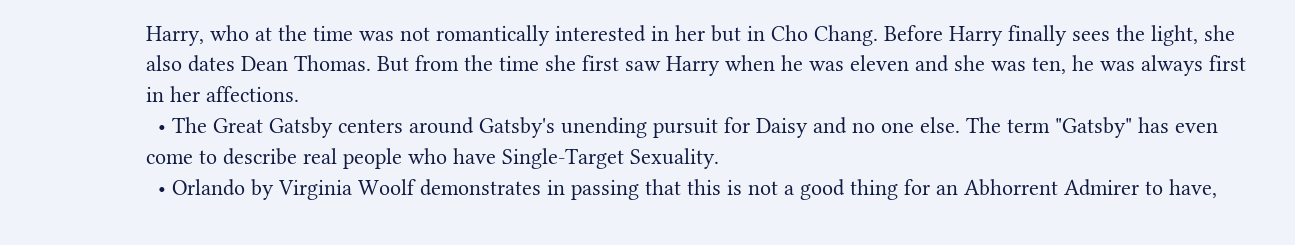Harry, who at the time was not romantically interested in her but in Cho Chang. Before Harry finally sees the light, she also dates Dean Thomas. But from the time she first saw Harry when he was eleven and she was ten, he was always first in her affections.
  • The Great Gatsby centers around Gatsby's unending pursuit for Daisy and no one else. The term "Gatsby" has even come to describe real people who have Single-Target Sexuality.
  • Orlando by Virginia Woolf demonstrates in passing that this is not a good thing for an Abhorrent Admirer to have,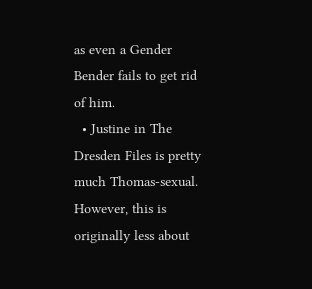as even a Gender Bender fails to get rid of him.
  • Justine in The Dresden Files is pretty much Thomas-sexual. However, this is originally less about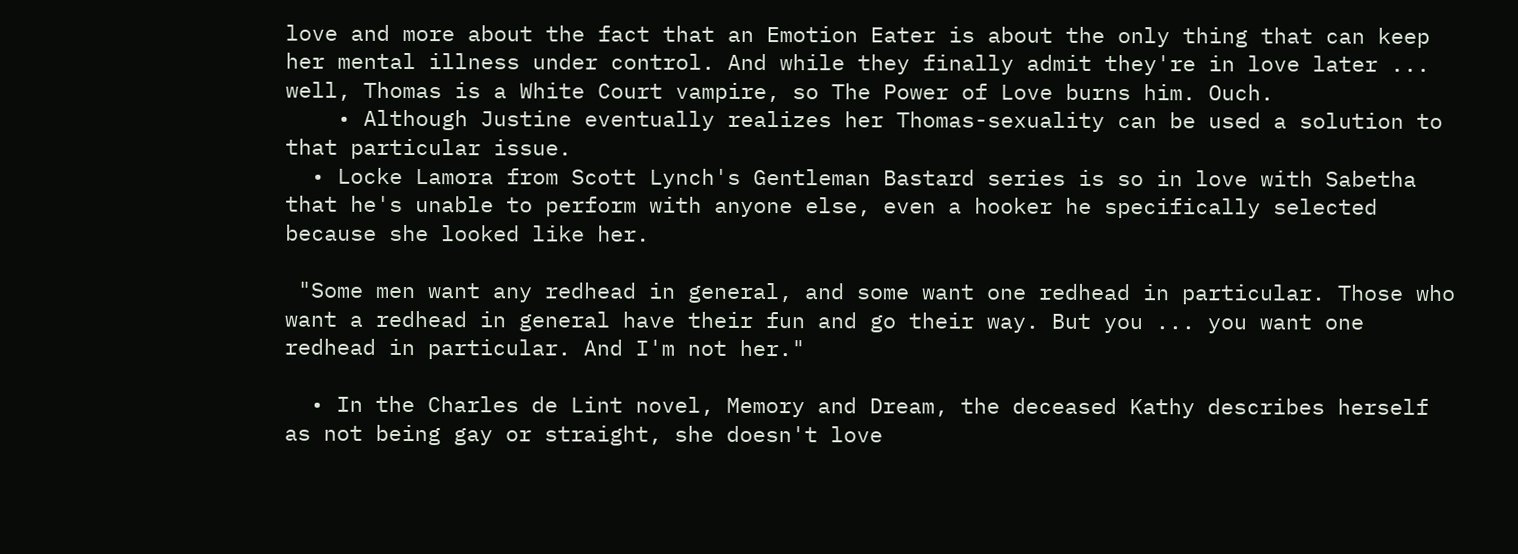love and more about the fact that an Emotion Eater is about the only thing that can keep her mental illness under control. And while they finally admit they're in love later ... well, Thomas is a White Court vampire, so The Power of Love burns him. Ouch.
    • Although Justine eventually realizes her Thomas-sexuality can be used a solution to that particular issue.
  • Locke Lamora from Scott Lynch's Gentleman Bastard series is so in love with Sabetha that he's unable to perform with anyone else, even a hooker he specifically selected because she looked like her.

 "Some men want any redhead in general, and some want one redhead in particular. Those who want a redhead in general have their fun and go their way. But you ... you want one redhead in particular. And I'm not her."

  • In the Charles de Lint novel, Memory and Dream, the deceased Kathy describes herself as not being gay or straight, she doesn't love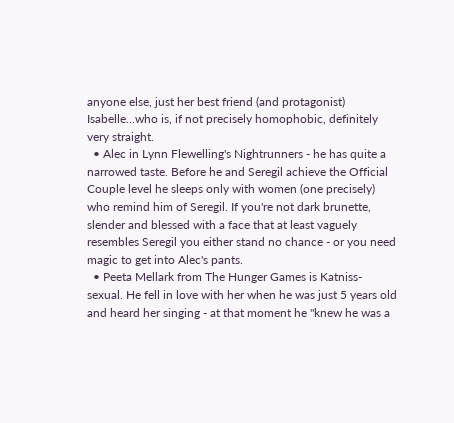anyone else, just her best friend (and protagonist) Isabelle...who is, if not precisely homophobic, definitely very straight.
  • Alec in Lynn Flewelling's Nightrunners - he has quite a narrowed taste. Before he and Seregil achieve the Official Couple level he sleeps only with women (one precisely) who remind him of Seregil. If you're not dark brunette, slender and blessed with a face that at least vaguely resembles Seregil you either stand no chance - or you need magic to get into Alec's pants.
  • Peeta Mellark from The Hunger Games is Katniss-sexual. He fell in love with her when he was just 5 years old and heard her singing - at that moment he "knew he was a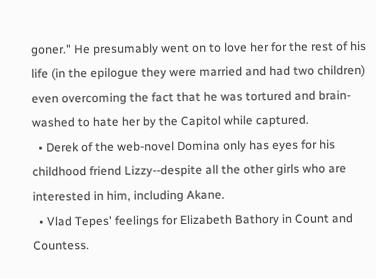goner." He presumably went on to love her for the rest of his life (in the epilogue they were married and had two children) even overcoming the fact that he was tortured and brain-washed to hate her by the Capitol while captured.
  • Derek of the web-novel Domina only has eyes for his childhood friend Lizzy--despite all the other girls who are interested in him, including Akane.
  • Vlad Tepes' feelings for Elizabeth Bathory in Count and Countess.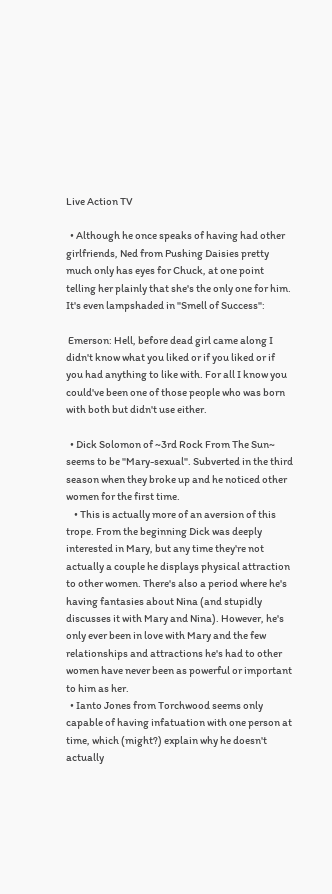Live Action TV

  • Although he once speaks of having had other girlfriends, Ned from Pushing Daisies pretty much only has eyes for Chuck, at one point telling her plainly that she's the only one for him. It's even lampshaded in "Smell of Success":

 Emerson: Hell, before dead girl came along I didn't know what you liked or if you liked or if you had anything to like with. For all I know you could've been one of those people who was born with both but didn't use either.

  • Dick Solomon of ~3rd Rock From The Sun~ seems to be "Mary-sexual". Subverted in the third season when they broke up and he noticed other women for the first time.
    • This is actually more of an aversion of this trope. From the beginning Dick was deeply interested in Mary, but any time they're not actually a couple he displays physical attraction to other women. There's also a period where he's having fantasies about Nina (and stupidly discusses it with Mary and Nina). However, he's only ever been in love with Mary and the few relationships and attractions he's had to other women have never been as powerful or important to him as her.
  • Ianto Jones from Torchwood seems only capable of having infatuation with one person at time, which (might?) explain why he doesn't actually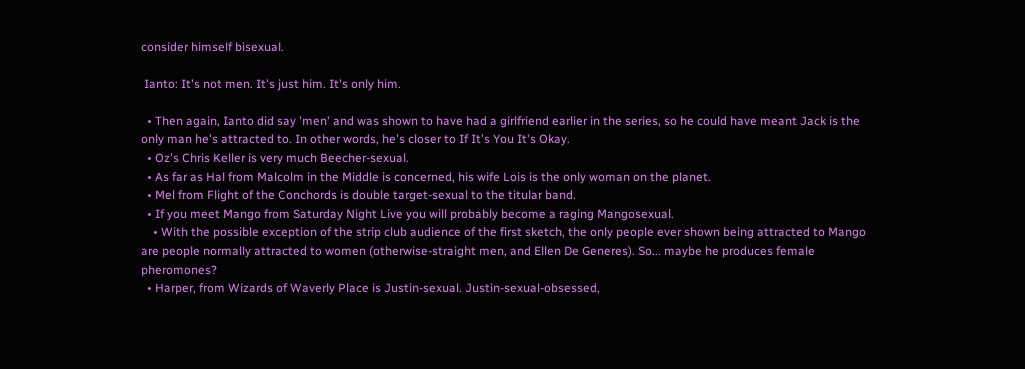consider himself bisexual.

 Ianto: It's not men. It's just him. It's only him.

  • Then again, Ianto did say 'men' and was shown to have had a girlfriend earlier in the series, so he could have meant Jack is the only man he's attracted to. In other words, he's closer to If It's You It's Okay.
  • Oz's Chris Keller is very much Beecher-sexual.
  • As far as Hal from Malcolm in the Middle is concerned, his wife Lois is the only woman on the planet.
  • Mel from Flight of the Conchords is double target-sexual to the titular band.
  • If you meet Mango from Saturday Night Live you will probably become a raging Mangosexual.
    • With the possible exception of the strip club audience of the first sketch, the only people ever shown being attracted to Mango are people normally attracted to women (otherwise-straight men, and Ellen De Generes). So... maybe he produces female pheromones?
  • Harper, from Wizards of Waverly Place is Justin-sexual. Justin-sexual-obsessed,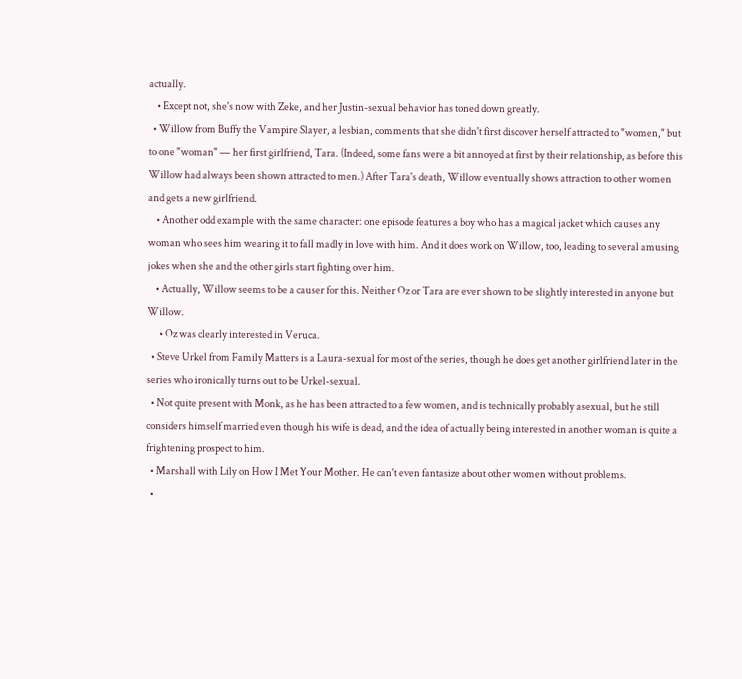actually.
    • Except not, she's now with Zeke, and her Justin-sexual behavior has toned down greatly.
  • Willow from Buffy the Vampire Slayer, a lesbian, comments that she didn't first discover herself attracted to "women," but to one "woman" — her first girlfriend, Tara. (Indeed, some fans were a bit annoyed at first by their relationship, as before this Willow had always been shown attracted to men.) After Tara's death, Willow eventually shows attraction to other women and gets a new girlfriend.
    • Another odd example with the same character: one episode features a boy who has a magical jacket which causes any woman who sees him wearing it to fall madly in love with him. And it does work on Willow, too, leading to several amusing jokes when she and the other girls start fighting over him.
    • Actually, Willow seems to be a causer for this. Neither Oz or Tara are ever shown to be slightly interested in anyone but Willow.
      • Oz was clearly interested in Veruca.
  • Steve Urkel from Family Matters is a Laura-sexual for most of the series, though he does get another girlfriend later in the series who ironically turns out to be Urkel-sexual.
  • Not quite present with Monk, as he has been attracted to a few women, and is technically probably asexual, but he still considers himself married even though his wife is dead, and the idea of actually being interested in another woman is quite a frightening prospect to him.
  • Marshall with Lily on How I Met Your Mother. He can't even fantasize about other women without problems.
  •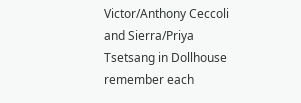Victor/Anthony Ceccoli and Sierra/Priya Tsetsang in Dollhouse remember each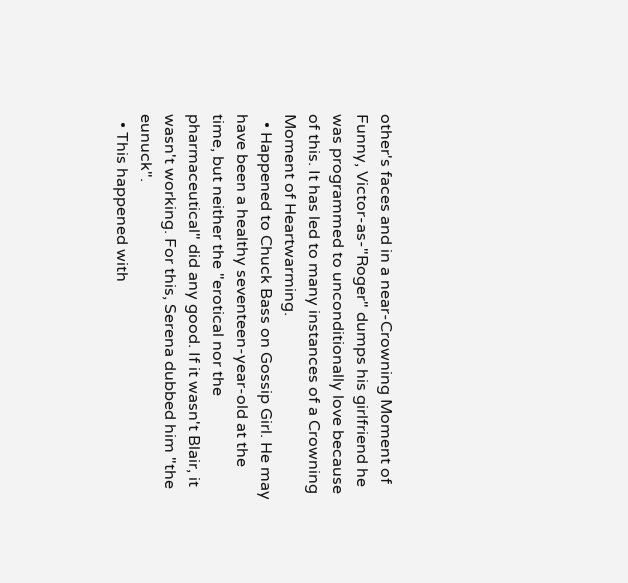other's faces and in a near-Crowning Moment of Funny, Victor-as-"Roger" dumps his girlfriend he was programmed to unconditionally love because of this. It has led to many instances of a Crowning Moment of Heartwarming.
  • Happened to Chuck Bass on Gossip Girl. He may have been a healthy seventeen-year-old at the time, but neither the "erotical nor the pharmaceutical" did any good. If it wasn't Blair, it wasn't working. For this, Serena dubbed him "the eunuck".
  • This happened with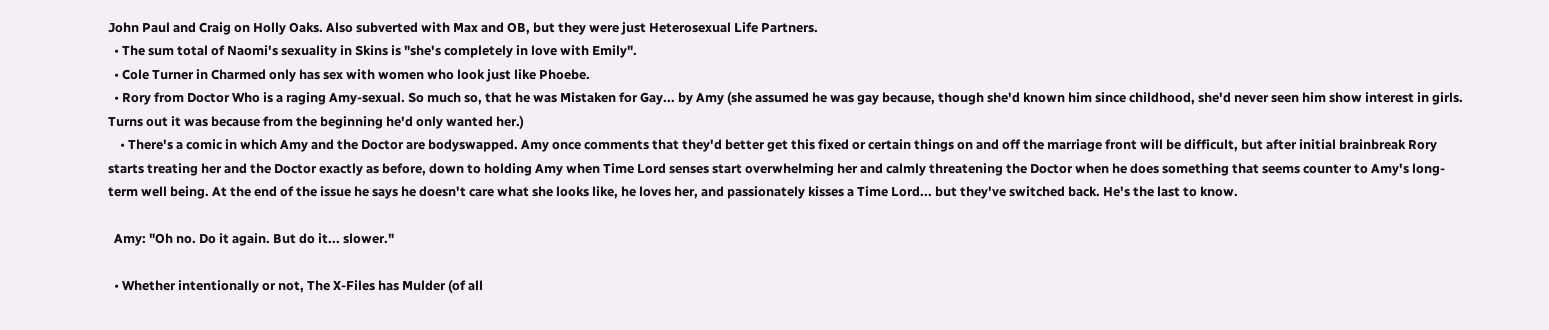John Paul and Craig on Holly Oaks. Also subverted with Max and OB, but they were just Heterosexual Life Partners.
  • The sum total of Naomi's sexuality in Skins is "she's completely in love with Emily".
  • Cole Turner in Charmed only has sex with women who look just like Phoebe.
  • Rory from Doctor Who is a raging Amy-sexual. So much so, that he was Mistaken for Gay... by Amy (she assumed he was gay because, though she'd known him since childhood, she'd never seen him show interest in girls. Turns out it was because from the beginning he'd only wanted her.)
    • There's a comic in which Amy and the Doctor are bodyswapped. Amy once comments that they'd better get this fixed or certain things on and off the marriage front will be difficult, but after initial brainbreak Rory starts treating her and the Doctor exactly as before, down to holding Amy when Time Lord senses start overwhelming her and calmly threatening the Doctor when he does something that seems counter to Amy's long-term well being. At the end of the issue he says he doesn't care what she looks like, he loves her, and passionately kisses a Time Lord... but they've switched back. He's the last to know.

  Amy: "Oh no. Do it again. But do it... slower."

  • Whether intentionally or not, The X-Files has Mulder (of all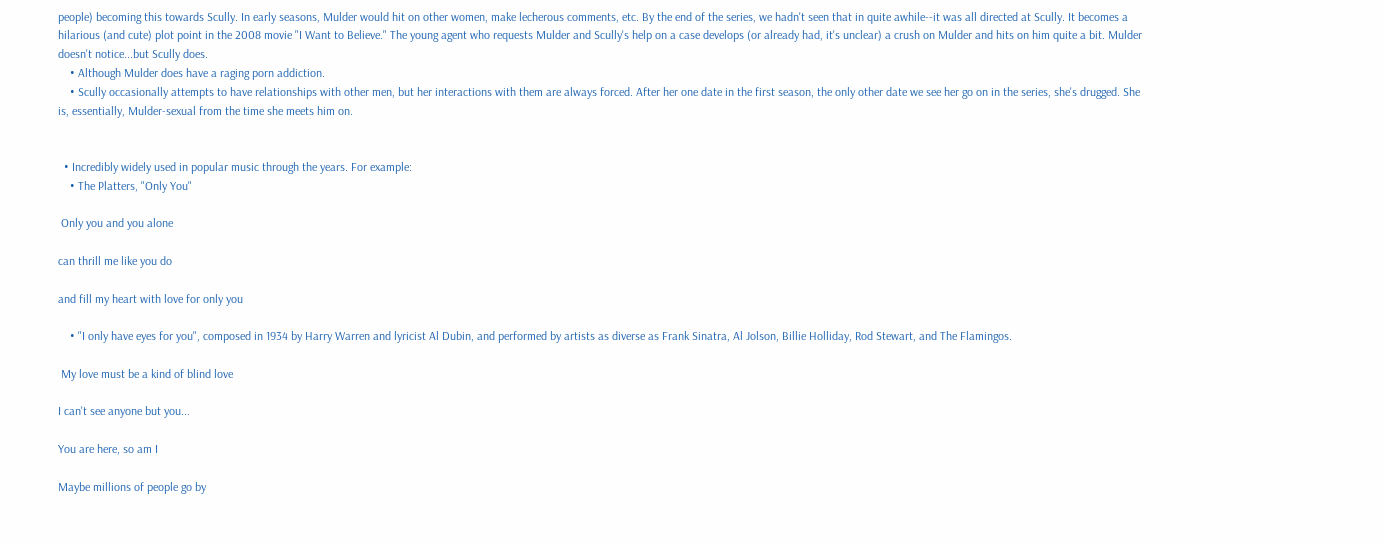people) becoming this towards Scully. In early seasons, Mulder would hit on other women, make lecherous comments, etc. By the end of the series, we hadn't seen that in quite awhile--it was all directed at Scully. It becomes a hilarious (and cute) plot point in the 2008 movie "I Want to Believe." The young agent who requests Mulder and Scully's help on a case develops (or already had, it's unclear) a crush on Mulder and hits on him quite a bit. Mulder doesn't notice...but Scully does.
    • Although Mulder does have a raging porn addiction.
    • Scully occasionally attempts to have relationships with other men, but her interactions with them are always forced. After her one date in the first season, the only other date we see her go on in the series, she's drugged. She is, essentially, Mulder-sexual from the time she meets him on.


  • Incredibly widely used in popular music through the years. For example:
    • The Platters, "Only You"

 Only you and you alone

can thrill me like you do

and fill my heart with love for only you

    • "I only have eyes for you", composed in 1934 by Harry Warren and lyricist Al Dubin, and performed by artists as diverse as Frank Sinatra, Al Jolson, Billie Holliday, Rod Stewart, and The Flamingos.

 My love must be a kind of blind love

I can't see anyone but you...

You are here, so am I

Maybe millions of people go by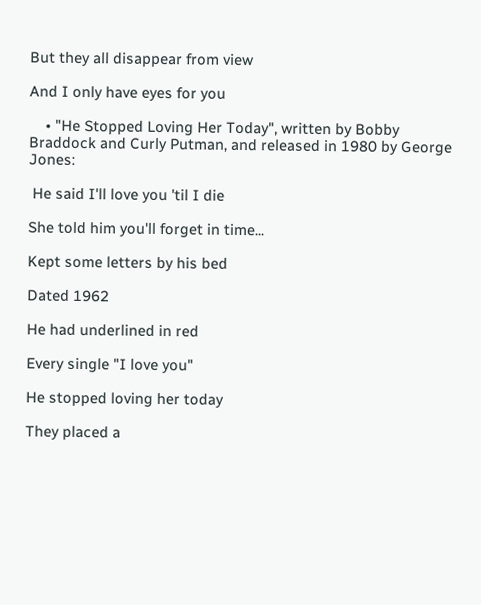But they all disappear from view

And I only have eyes for you

    • "He Stopped Loving Her Today", written by Bobby Braddock and Curly Putman, and released in 1980 by George Jones:

 He said I'll love you 'til I die

She told him you'll forget in time...

Kept some letters by his bed

Dated 1962

He had underlined in red

Every single "I love you"

He stopped loving her today

They placed a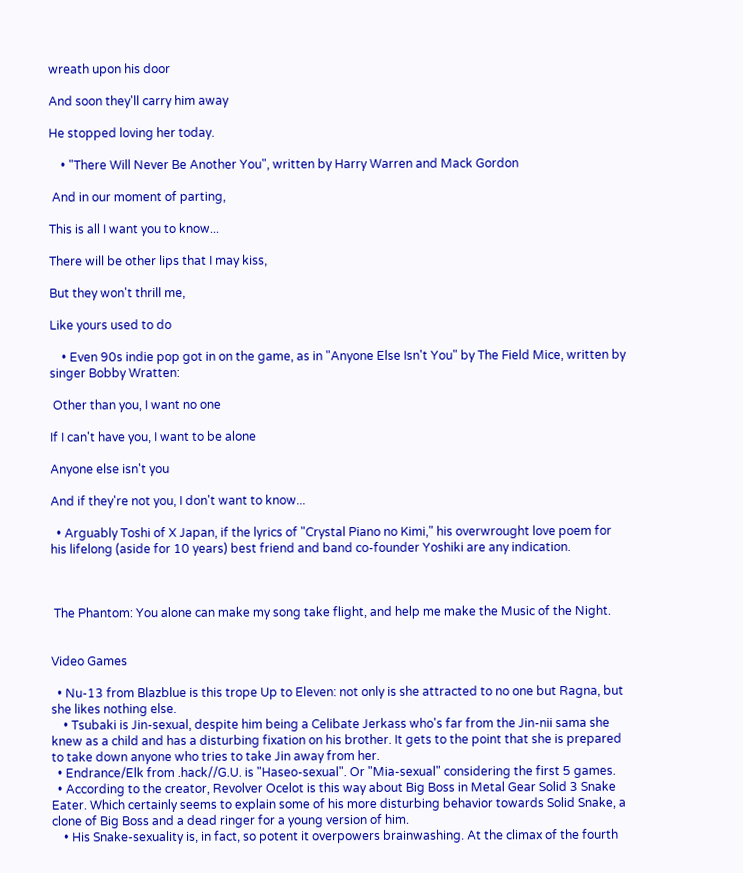wreath upon his door

And soon they'll carry him away

He stopped loving her today.

    • "There Will Never Be Another You", written by Harry Warren and Mack Gordon

 And in our moment of parting,

This is all I want you to know...

There will be other lips that I may kiss,

But they won't thrill me,

Like yours used to do

    • Even 90s indie pop got in on the game, as in "Anyone Else Isn't You" by The Field Mice, written by singer Bobby Wratten:

 Other than you, I want no one

If I can't have you, I want to be alone

Anyone else isn't you

And if they're not you, I don't want to know...

  • Arguably Toshi of X Japan, if the lyrics of "Crystal Piano no Kimi," his overwrought love poem for his lifelong (aside for 10 years) best friend and band co-founder Yoshiki are any indication.



 The Phantom: You alone can make my song take flight, and help me make the Music of the Night.


Video Games

  • Nu-13 from Blazblue is this trope Up to Eleven: not only is she attracted to no one but Ragna, but she likes nothing else.
    • Tsubaki is Jin-sexual, despite him being a Celibate Jerkass who's far from the Jin-nii sama she knew as a child and has a disturbing fixation on his brother. It gets to the point that she is prepared to take down anyone who tries to take Jin away from her.
  • Endrance/Elk from .hack//G.U. is "Haseo-sexual". Or "Mia-sexual" considering the first 5 games.
  • According to the creator, Revolver Ocelot is this way about Big Boss in Metal Gear Solid 3 Snake Eater. Which certainly seems to explain some of his more disturbing behavior towards Solid Snake, a clone of Big Boss and a dead ringer for a young version of him.
    • His Snake-sexuality is, in fact, so potent it overpowers brainwashing. At the climax of the fourth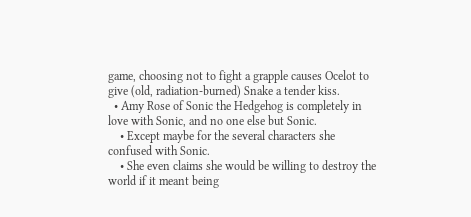game, choosing not to fight a grapple causes Ocelot to give (old, radiation-burned) Snake a tender kiss.
  • Amy Rose of Sonic the Hedgehog is completely in love with Sonic, and no one else but Sonic.
    • Except maybe for the several characters she confused with Sonic.
    • She even claims she would be willing to destroy the world if it meant being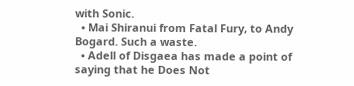with Sonic.
  • Mai Shiranui from Fatal Fury, to Andy Bogard. Such a waste.
  • Adell of Disgaea has made a point of saying that he Does Not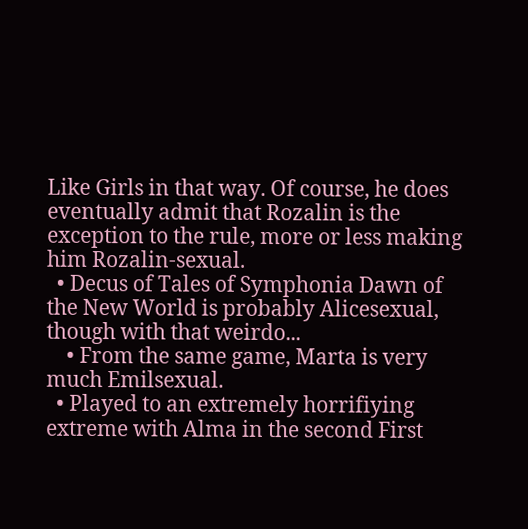Like Girls in that way. Of course, he does eventually admit that Rozalin is the exception to the rule, more or less making him Rozalin-sexual.
  • Decus of Tales of Symphonia Dawn of the New World is probably Alicesexual, though with that weirdo...
    • From the same game, Marta is very much Emilsexual.
  • Played to an extremely horrifiying extreme with Alma in the second First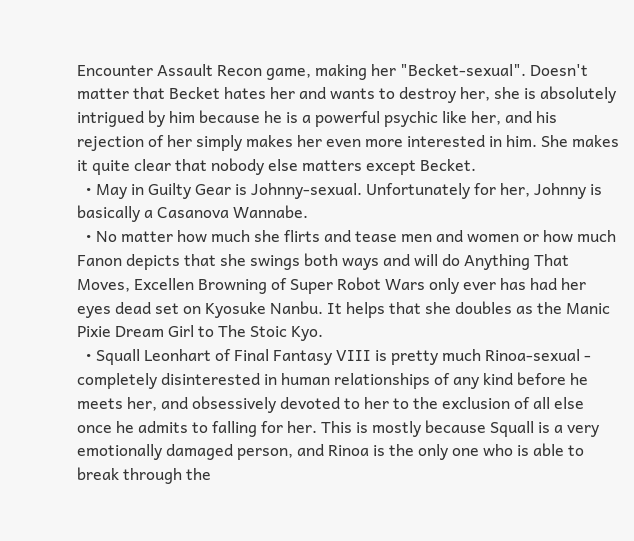Encounter Assault Recon game, making her "Becket-sexual". Doesn't matter that Becket hates her and wants to destroy her, she is absolutely intrigued by him because he is a powerful psychic like her, and his rejection of her simply makes her even more interested in him. She makes it quite clear that nobody else matters except Becket.
  • May in Guilty Gear is Johnny-sexual. Unfortunately for her, Johnny is basically a Casanova Wannabe.
  • No matter how much she flirts and tease men and women or how much Fanon depicts that she swings both ways and will do Anything That Moves, Excellen Browning of Super Robot Wars only ever has had her eyes dead set on Kyosuke Nanbu. It helps that she doubles as the Manic Pixie Dream Girl to The Stoic Kyo.
  • Squall Leonhart of Final Fantasy VIII is pretty much Rinoa-sexual - completely disinterested in human relationships of any kind before he meets her, and obsessively devoted to her to the exclusion of all else once he admits to falling for her. This is mostly because Squall is a very emotionally damaged person, and Rinoa is the only one who is able to break through the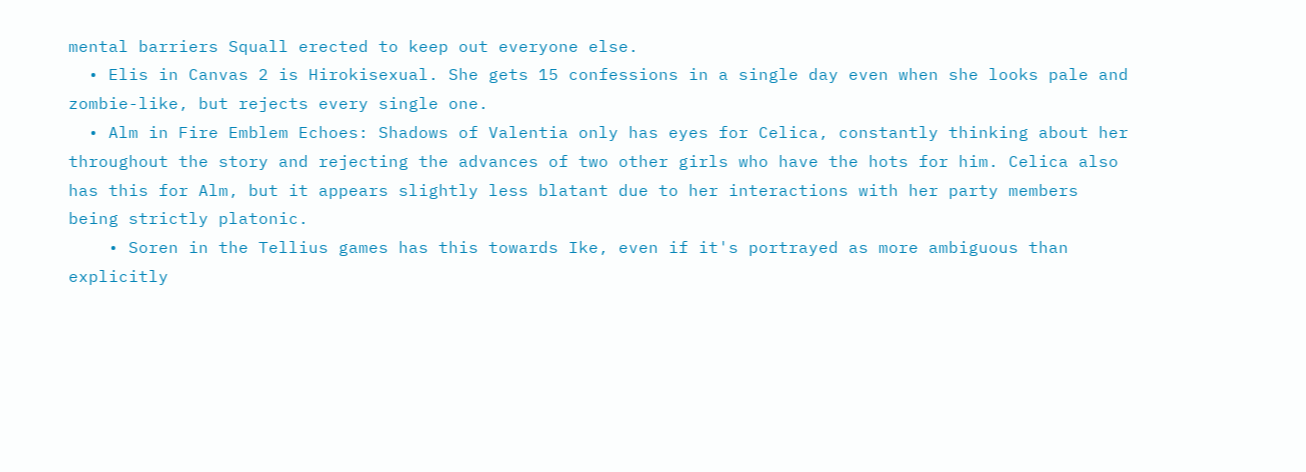mental barriers Squall erected to keep out everyone else.
  • Elis in Canvas 2 is Hirokisexual. She gets 15 confessions in a single day even when she looks pale and zombie-like, but rejects every single one.
  • Alm in Fire Emblem Echoes: Shadows of Valentia only has eyes for Celica, constantly thinking about her throughout the story and rejecting the advances of two other girls who have the hots for him. Celica also has this for Alm, but it appears slightly less blatant due to her interactions with her party members being strictly platonic.
    • Soren in the Tellius games has this towards Ike, even if it's portrayed as more ambiguous than explicitly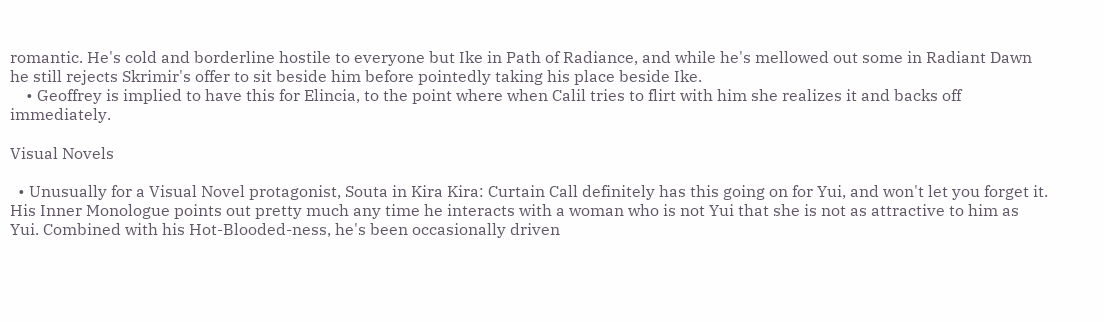romantic. He's cold and borderline hostile to everyone but Ike in Path of Radiance, and while he's mellowed out some in Radiant Dawn he still rejects Skrimir's offer to sit beside him before pointedly taking his place beside Ike.
    • Geoffrey is implied to have this for Elincia, to the point where when Calil tries to flirt with him she realizes it and backs off immediately.

Visual Novels

  • Unusually for a Visual Novel protagonist, Souta in Kira Kira: Curtain Call definitely has this going on for Yui, and won't let you forget it. His Inner Monologue points out pretty much any time he interacts with a woman who is not Yui that she is not as attractive to him as Yui. Combined with his Hot-Blooded-ness, he's been occasionally driven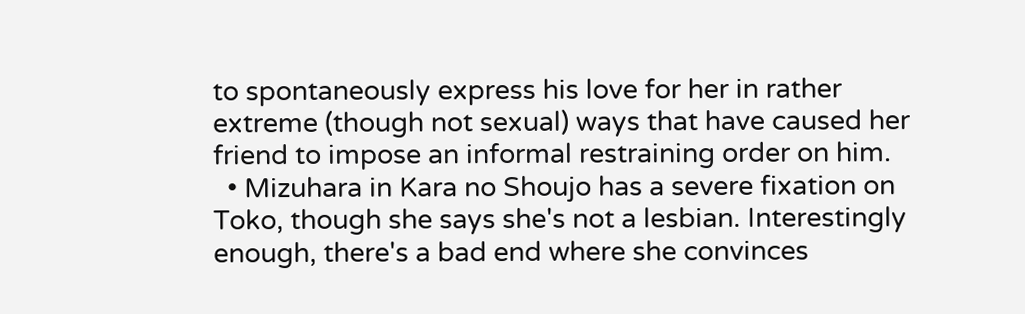to spontaneously express his love for her in rather extreme (though not sexual) ways that have caused her friend to impose an informal restraining order on him.
  • Mizuhara in Kara no Shoujo has a severe fixation on Toko, though she says she's not a lesbian. Interestingly enough, there's a bad end where she convinces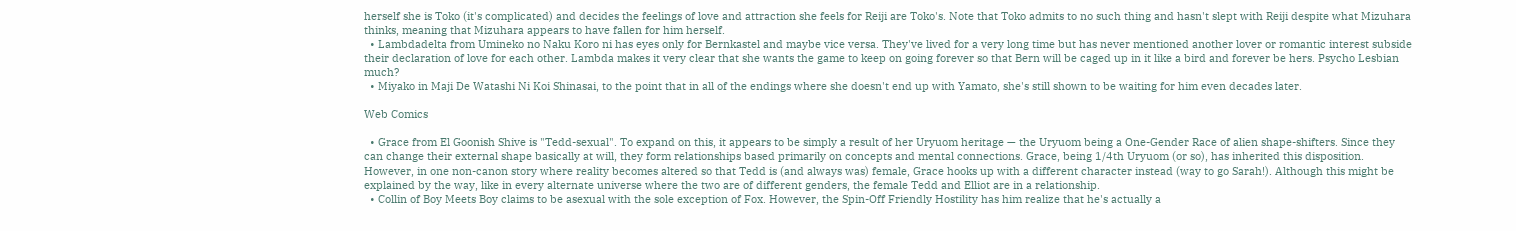herself she is Toko (it's complicated) and decides the feelings of love and attraction she feels for Reiji are Toko's. Note that Toko admits to no such thing and hasn't slept with Reiji despite what Mizuhara thinks, meaning that Mizuhara appears to have fallen for him herself.
  • Lambdadelta from Umineko no Naku Koro ni has eyes only for Bernkastel and maybe vice versa. They've lived for a very long time but has never mentioned another lover or romantic interest subside their declaration of love for each other. Lambda makes it very clear that she wants the game to keep on going forever so that Bern will be caged up in it like a bird and forever be hers. Psycho Lesbian much?
  • Miyako in Maji De Watashi Ni Koi Shinasai, to the point that in all of the endings where she doesn't end up with Yamato, she's still shown to be waiting for him even decades later.

Web Comics

  • Grace from El Goonish Shive is "Tedd-sexual". To expand on this, it appears to be simply a result of her Uryuom heritage — the Uryuom being a One-Gender Race of alien shape-shifters. Since they can change their external shape basically at will, they form relationships based primarily on concepts and mental connections. Grace, being 1/4th Uryuom (or so), has inherited this disposition. However, in one non-canon story where reality becomes altered so that Tedd is (and always was) female, Grace hooks up with a different character instead (way to go Sarah!). Although this might be explained by the way, like in every alternate universe where the two are of different genders, the female Tedd and Elliot are in a relationship.
  • Collin of Boy Meets Boy claims to be asexual with the sole exception of Fox. However, the Spin-Off Friendly Hostility has him realize that he's actually a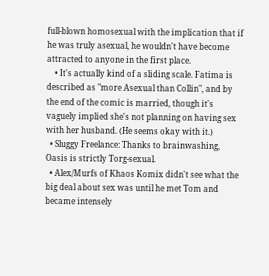full-blown homosexual with the implication that if he was truly asexual, he wouldn't have become attracted to anyone in the first place.
    • It's actually kind of a sliding scale. Fatima is described as "more Asexual than Collin", and by the end of the comic is married, though it's vaguely implied she's not planning on having sex with her husband. (He seems okay with it.)
  • Sluggy Freelance: Thanks to brainwashing, Oasis is strictly Torg-sexual.
  • Alex/Murfs of Khaos Komix didn't see what the big deal about sex was until he met Tom and became intensely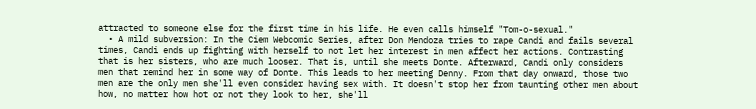attracted to someone else for the first time in his life. He even calls himself "Tom-o-sexual."
  • A mild subversion: In the Ciem Webcomic Series, after Don Mendoza tries to rape Candi and fails several times, Candi ends up fighting with herself to not let her interest in men affect her actions. Contrasting that is her sisters, who are much looser. That is, until she meets Donte. Afterward, Candi only considers men that remind her in some way of Donte. This leads to her meeting Denny. From that day onward, those two men are the only men she'll even consider having sex with. It doesn't stop her from taunting other men about how, no matter how hot or not they look to her, she'll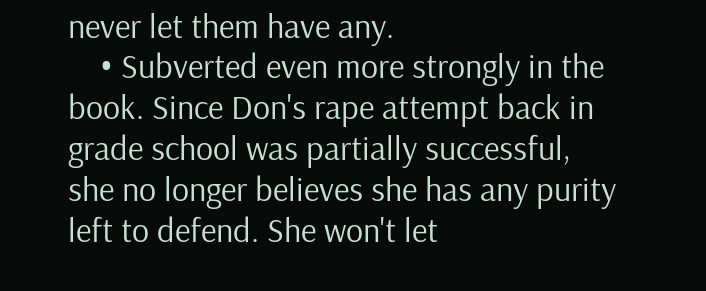never let them have any.
    • Subverted even more strongly in the book. Since Don's rape attempt back in grade school was partially successful, she no longer believes she has any purity left to defend. She won't let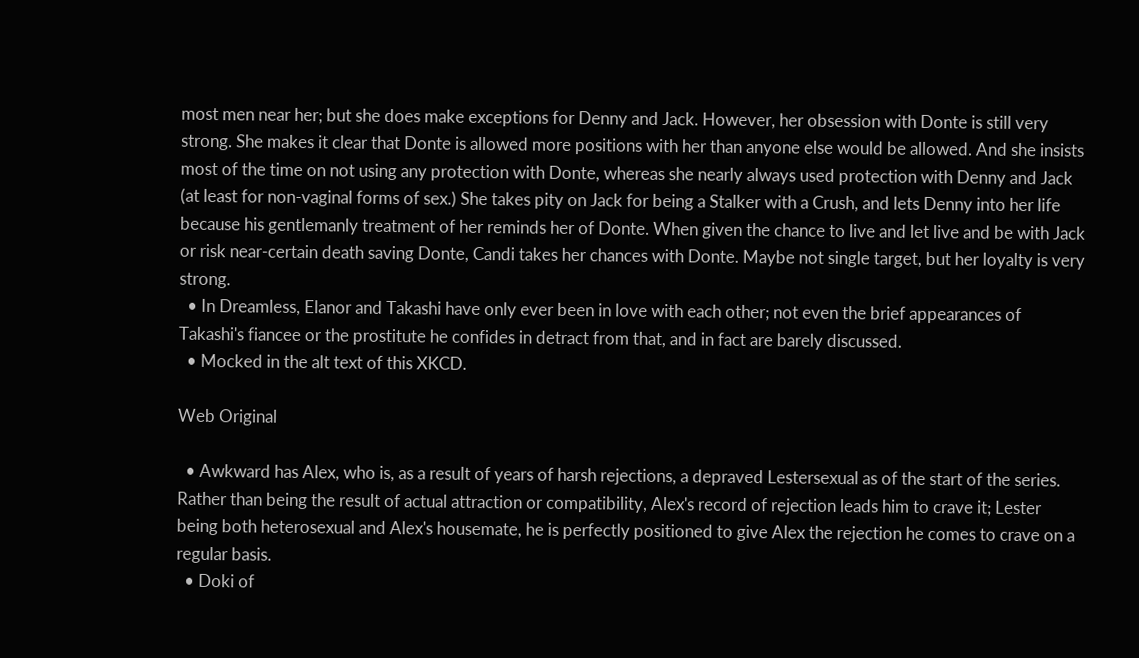most men near her; but she does make exceptions for Denny and Jack. However, her obsession with Donte is still very strong. She makes it clear that Donte is allowed more positions with her than anyone else would be allowed. And she insists most of the time on not using any protection with Donte, whereas she nearly always used protection with Denny and Jack (at least for non-vaginal forms of sex.) She takes pity on Jack for being a Stalker with a Crush, and lets Denny into her life because his gentlemanly treatment of her reminds her of Donte. When given the chance to live and let live and be with Jack or risk near-certain death saving Donte, Candi takes her chances with Donte. Maybe not single target, but her loyalty is very strong.
  • In Dreamless, Elanor and Takashi have only ever been in love with each other; not even the brief appearances of Takashi's fiancee or the prostitute he confides in detract from that, and in fact are barely discussed.
  • Mocked in the alt text of this XKCD.

Web Original

  • Awkward has Alex, who is, as a result of years of harsh rejections, a depraved Lestersexual as of the start of the series. Rather than being the result of actual attraction or compatibility, Alex's record of rejection leads him to crave it; Lester being both heterosexual and Alex's housemate, he is perfectly positioned to give Alex the rejection he comes to crave on a regular basis.
  • Doki of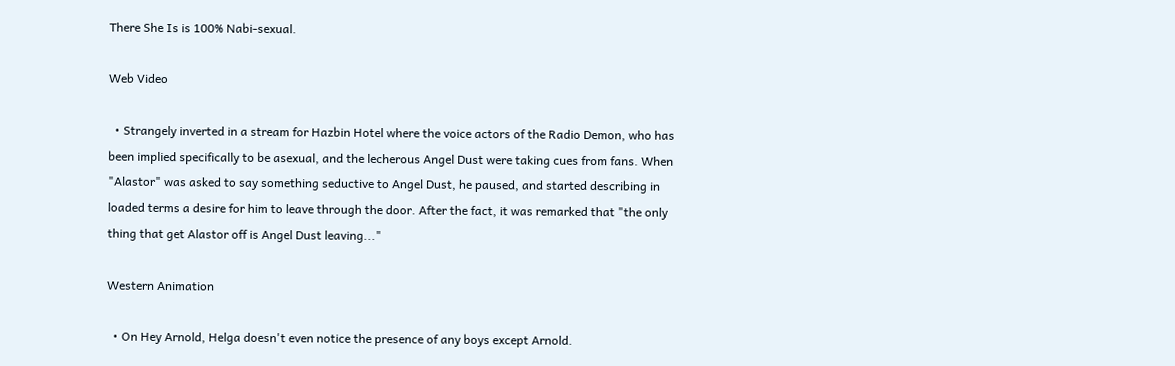There She Is is 100% Nabi-sexual.

Web Video

  • Strangely inverted in a stream for Hazbin Hotel where the voice actors of the Radio Demon, who has been implied specifically to be asexual, and the lecherous Angel Dust were taking cues from fans. When "Alastor" was asked to say something seductive to Angel Dust, he paused, and started describing in loaded terms a desire for him to leave through the door. After the fact, it was remarked that "the only thing that get Alastor off is Angel Dust leaving..."

Western Animation

  • On Hey Arnold, Helga doesn't even notice the presence of any boys except Arnold.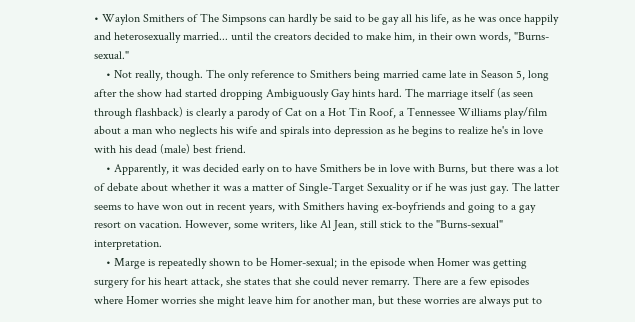• Waylon Smithers of The Simpsons can hardly be said to be gay all his life, as he was once happily and heterosexually married... until the creators decided to make him, in their own words, "Burns-sexual."
    • Not really, though. The only reference to Smithers being married came late in Season 5, long after the show had started dropping Ambiguously Gay hints hard. The marriage itself (as seen through flashback) is clearly a parody of Cat on a Hot Tin Roof, a Tennessee Williams play/film about a man who neglects his wife and spirals into depression as he begins to realize he's in love with his dead (male) best friend.
    • Apparently, it was decided early on to have Smithers be in love with Burns, but there was a lot of debate about whether it was a matter of Single-Target Sexuality or if he was just gay. The latter seems to have won out in recent years, with Smithers having ex-boyfriends and going to a gay resort on vacation. However, some writers, like Al Jean, still stick to the "Burns-sexual" interpretation.
    • Marge is repeatedly shown to be Homer-sexual; in the episode when Homer was getting surgery for his heart attack, she states that she could never remarry. There are a few episodes where Homer worries she might leave him for another man, but these worries are always put to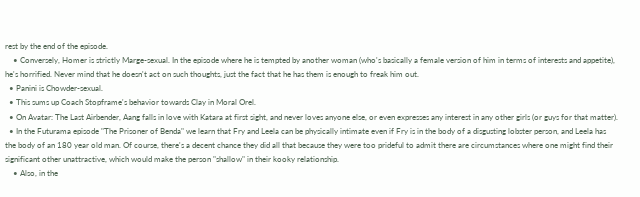rest by the end of the episode.
    • Conversely, Homer is strictly Marge-sexual. In the episode where he is tempted by another woman (who's basically a female version of him in terms of interests and appetite), he's horrified. Never mind that he doesn't act on such thoughts, just the fact that he has them is enough to freak him out.
  • Panini is Chowder-sexual.
  • This sums up Coach Stopframe's behavior towards Clay in Moral Orel.
  • On Avatar: The Last Airbender, Aang falls in love with Katara at first sight, and never loves anyone else, or even expresses any interest in any other girls (or guys for that matter).
  • In the Futurama episode "The Prisoner of Benda" we learn that Fry and Leela can be physically intimate even if Fry is in the body of a disgusting lobster person, and Leela has the body of an 180 year old man. Of course, there's a decent chance they did all that because they were too prideful to admit there are circumstances where one might find their significant other unattractive, which would make the person "shallow" in their kooky relationship.
    • Also, in the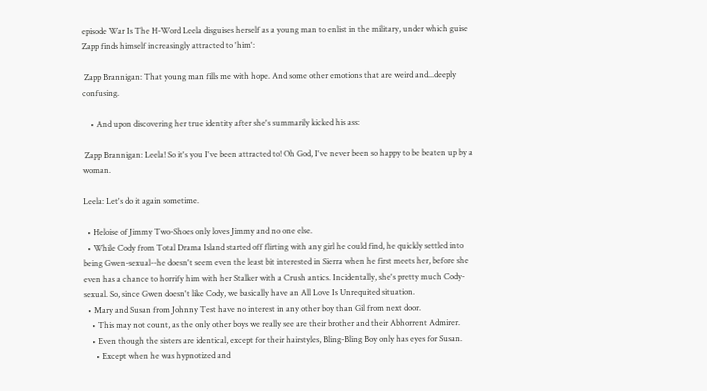episode War Is The H-Word Leela disguises herself as a young man to enlist in the military, under which guise Zapp finds himself increasingly attracted to 'him':

 Zapp Brannigan: That young man fills me with hope. And some other emotions that are weird and...deeply confusing.

    • And upon discovering her true identity after she's summarily kicked his ass:

 Zapp Brannigan: Leela! So it's you I've been attracted to! Oh God, I've never been so happy to be beaten up by a woman.

Leela: Let's do it again sometime.

  • Heloise of Jimmy Two-Shoes only loves Jimmy and no one else.
  • While Cody from Total Drama Island started off flirting with any girl he could find, he quickly settled into being Gwen-sexual--he doesn't seem even the least bit interested in Sierra when he first meets her, before she even has a chance to horrify him with her Stalker with a Crush antics. Incidentally, she's pretty much Cody-sexual. So, since Gwen doesn't like Cody, we basically have an All Love Is Unrequited situation.
  • Mary and Susan from Johnny Test have no interest in any other boy than Gil from next door.
    • This may not count, as the only other boys we really see are their brother and their Abhorrent Admirer.
    • Even though the sisters are identical, except for their hairstyles, Bling-Bling Boy only has eyes for Susan.
      • Except when he was hypnotized and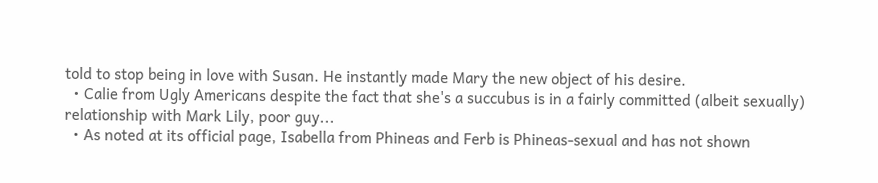told to stop being in love with Susan. He instantly made Mary the new object of his desire.
  • Calie from Ugly Americans despite the fact that she's a succubus is in a fairly committed (albeit sexually) relationship with Mark Lily, poor guy...
  • As noted at its official page, Isabella from Phineas and Ferb is Phineas-sexual and has not shown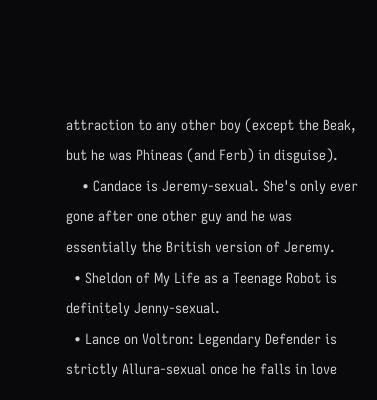attraction to any other boy (except the Beak, but he was Phineas (and Ferb) in disguise).
    • Candace is Jeremy-sexual. She's only ever gone after one other guy and he was essentially the British version of Jeremy.
  • Sheldon of My Life as a Teenage Robot is definitely Jenny-sexual.
  • Lance on Voltron: Legendary Defender is strictly Allura-sexual once he falls in love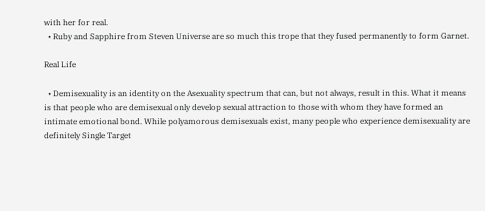with her for real.
  • Ruby and Sapphire from Steven Universe are so much this trope that they fused permanently to form Garnet.

Real Life

  • Demisexuality is an identity on the Asexuality spectrum that can, but not always, result in this. What it means is that people who are demisexual only develop sexual attraction to those with whom they have formed an intimate emotional bond. While polyamorous demisexuals exist, many people who experience demisexuality are definitely Single Target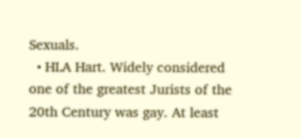Sexuals.
  • HLA Hart. Widely considered one of the greatest Jurists of the 20th Century was gay. At least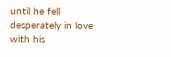until he fell desperately in love with his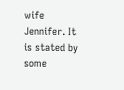wife Jennifer. It is stated by some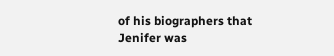of his biographers that Jenifer was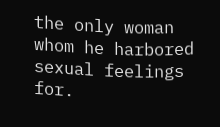the only woman whom he harbored sexual feelings for.